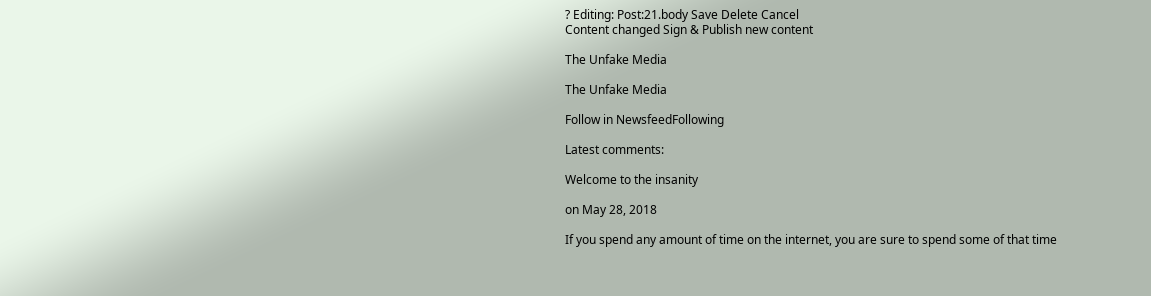? Editing: Post:21.body Save Delete Cancel
Content changed Sign & Publish new content

The Unfake Media

The Unfake Media

Follow in NewsfeedFollowing

Latest comments:

Welcome to the insanity

on May 28, 2018

If you spend any amount of time on the internet, you are sure to spend some of that time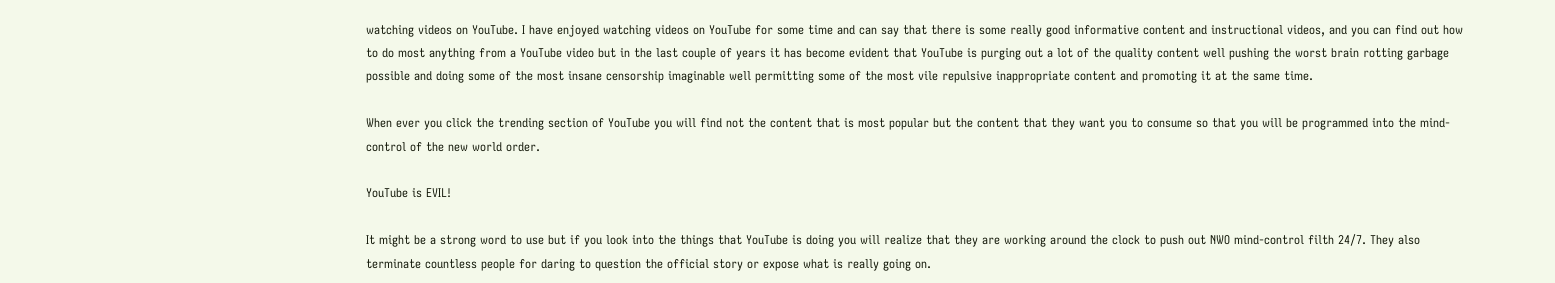watching videos on YouTube. I have enjoyed watching videos on YouTube for some time and can say that there is some really good informative content and instructional videos, and you can find out how to do most anything from a YouTube video but in the last couple of years it has become evident that YouTube is purging out a lot of the quality content well pushing the worst brain rotting garbage possible and doing some of the most insane censorship imaginable well permitting some of the most vile repulsive inappropriate content and promoting it at the same time.

When ever you click the trending section of YouTube you will find not the content that is most popular but the content that they want you to consume so that you will be programmed into the mind-control of the new world order.

YouTube is EVIL!

It might be a strong word to use but if you look into the things that YouTube is doing you will realize that they are working around the clock to push out NWO mind-control filth 24/7. They also terminate countless people for daring to question the official story or expose what is really going on.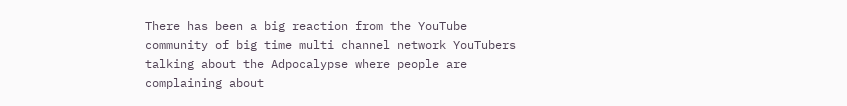There has been a big reaction from the YouTube community of big time multi channel network YouTubers talking about the Adpocalypse where people are complaining about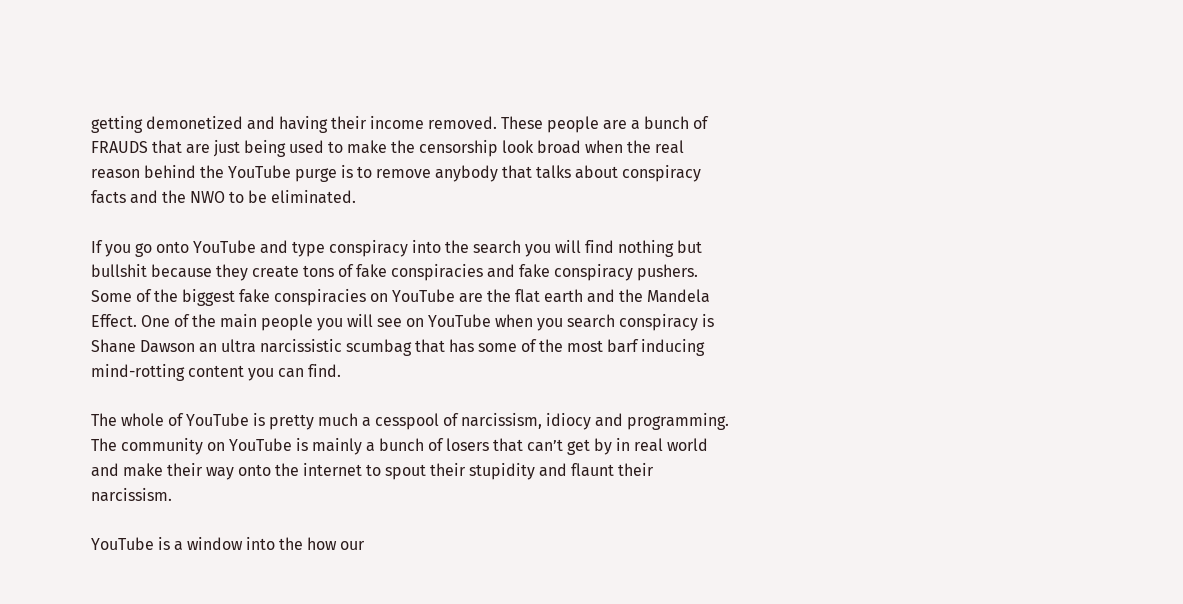getting demonetized and having their income removed. These people are a bunch of FRAUDS that are just being used to make the censorship look broad when the real reason behind the YouTube purge is to remove anybody that talks about conspiracy facts and the NWO to be eliminated.

If you go onto YouTube and type conspiracy into the search you will find nothing but bullshit because they create tons of fake conspiracies and fake conspiracy pushers. Some of the biggest fake conspiracies on YouTube are the flat earth and the Mandela Effect. One of the main people you will see on YouTube when you search conspiracy is Shane Dawson an ultra narcissistic scumbag that has some of the most barf inducing mind-rotting content you can find.

The whole of YouTube is pretty much a cesspool of narcissism, idiocy and programming. The community on YouTube is mainly a bunch of losers that can’t get by in real world and make their way onto the internet to spout their stupidity and flaunt their narcissism.

YouTube is a window into the how our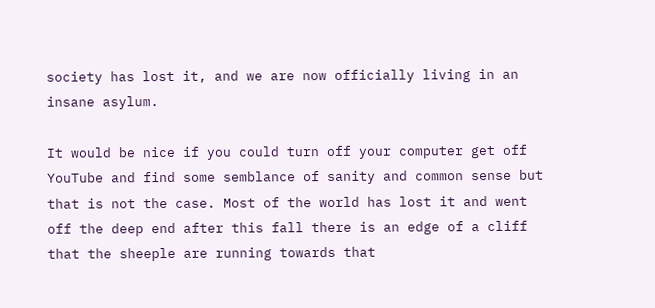society has lost it, and we are now officially living in an insane asylum.

It would be nice if you could turn off your computer get off YouTube and find some semblance of sanity and common sense but that is not the case. Most of the world has lost it and went off the deep end after this fall there is an edge of a cliff that the sheeple are running towards that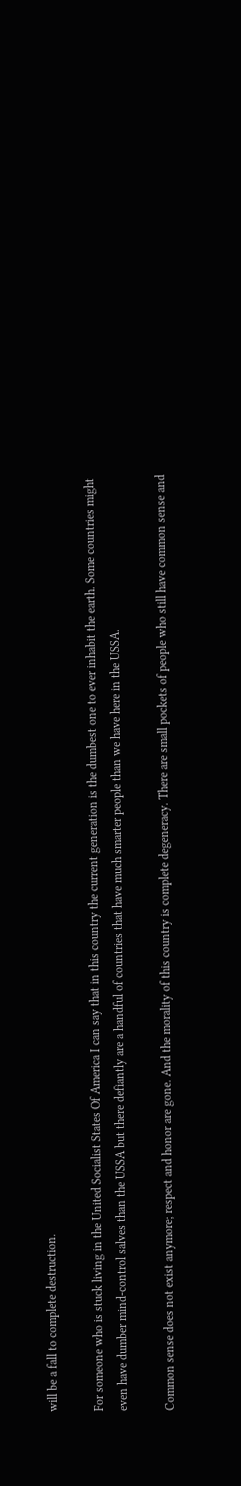will be a fall to complete destruction.

For someone who is stuck living in the United Socialist States Of America I can say that in this country the current generation is the dumbest one to ever inhabit the earth. Some countries might even have dumber mind-control salves than the USSA but there defiantly are a handful of countries that have much smarter people than we have here in the USSA.

Common sense does not exist anymore; respect and honor are gone. And the morality of this country is complete degeneracy. There are small pockets of people who still have common sense and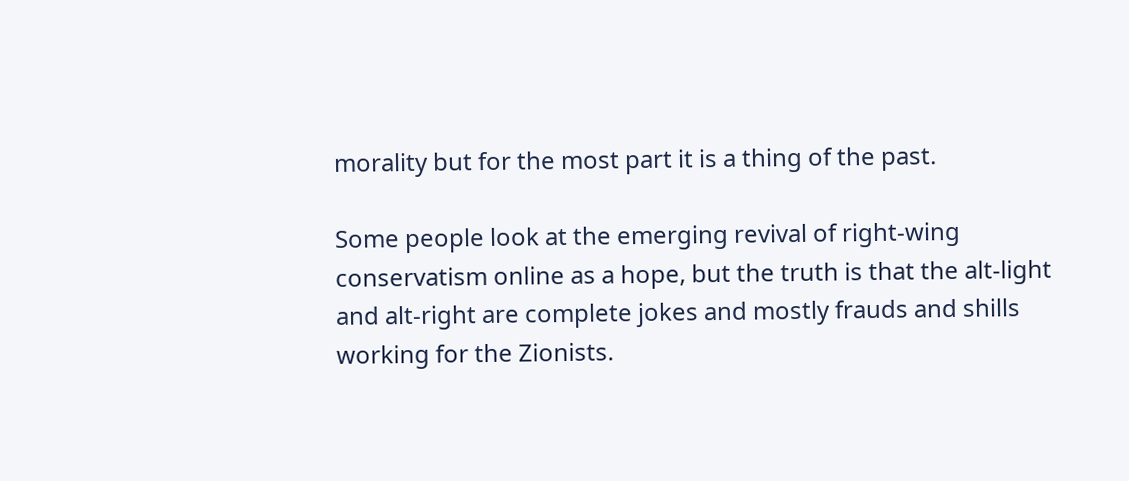morality but for the most part it is a thing of the past.

Some people look at the emerging revival of right-wing conservatism online as a hope, but the truth is that the alt-light and alt-right are complete jokes and mostly frauds and shills working for the Zionists.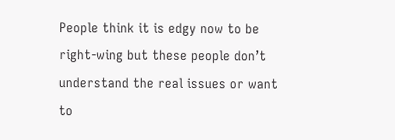People think it is edgy now to be right-wing but these people don’t understand the real issues or want to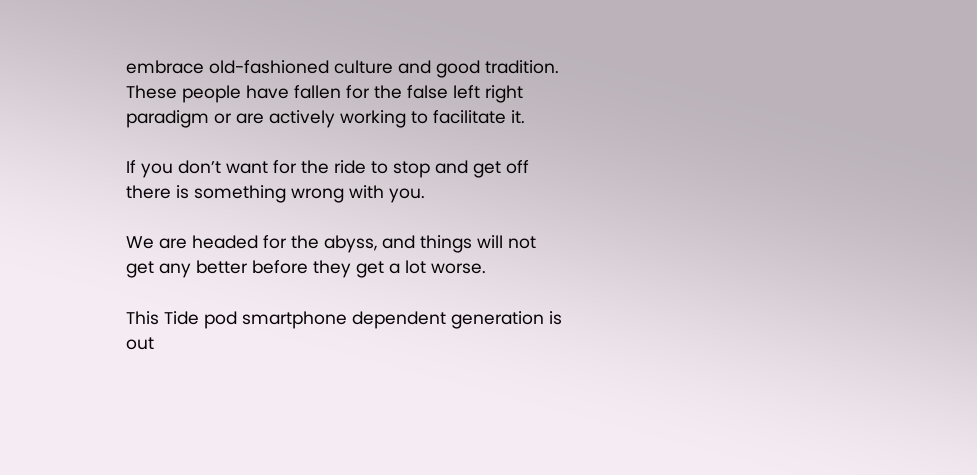embrace old-fashioned culture and good tradition. These people have fallen for the false left right paradigm or are actively working to facilitate it.

If you don’t want for the ride to stop and get off there is something wrong with you.

We are headed for the abyss, and things will not get any better before they get a lot worse.

This Tide pod smartphone dependent generation is out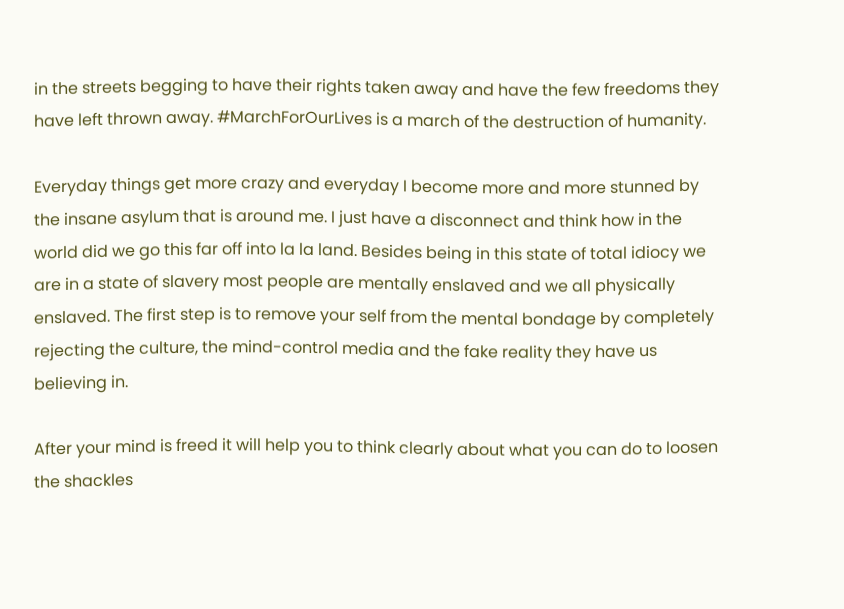in the streets begging to have their rights taken away and have the few freedoms they have left thrown away. #MarchForOurLives is a march of the destruction of humanity.

Everyday things get more crazy and everyday I become more and more stunned by the insane asylum that is around me. I just have a disconnect and think how in the world did we go this far off into la la land. Besides being in this state of total idiocy we are in a state of slavery most people are mentally enslaved and we all physically enslaved. The first step is to remove your self from the mental bondage by completely rejecting the culture, the mind-control media and the fake reality they have us believing in.

After your mind is freed it will help you to think clearly about what you can do to loosen the shackles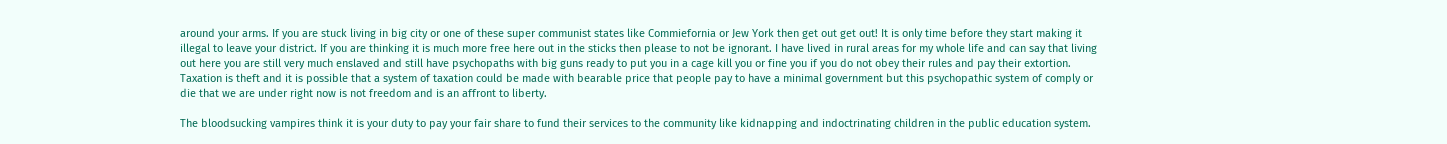around your arms. If you are stuck living in big city or one of these super communist states like Commiefornia or Jew York then get out get out! It is only time before they start making it illegal to leave your district. If you are thinking it is much more free here out in the sticks then please to not be ignorant. I have lived in rural areas for my whole life and can say that living out here you are still very much enslaved and still have psychopaths with big guns ready to put you in a cage kill you or fine you if you do not obey their rules and pay their extortion. Taxation is theft and it is possible that a system of taxation could be made with bearable price that people pay to have a minimal government but this psychopathic system of comply or die that we are under right now is not freedom and is an affront to liberty.

The bloodsucking vampires think it is your duty to pay your fair share to fund their services to the community like kidnapping and indoctrinating children in the public education system.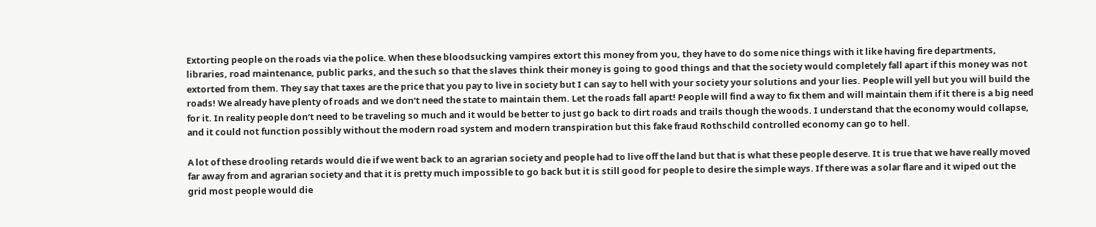Extorting people on the roads via the police. When these bloodsucking vampires extort this money from you, they have to do some nice things with it like having fire departments, libraries, road maintenance, public parks, and the such so that the slaves think their money is going to good things and that the society would completely fall apart if this money was not extorted from them. They say that taxes are the price that you pay to live in society but I can say to hell with your society your solutions and your lies. People will yell but you will build the roads! We already have plenty of roads and we don’t need the state to maintain them. Let the roads fall apart! People will find a way to fix them and will maintain them if it there is a big need for it. In reality people don’t need to be traveling so much and it would be better to just go back to dirt roads and trails though the woods. I understand that the economy would collapse, and it could not function possibly without the modern road system and modern transpiration but this fake fraud Rothschild controlled economy can go to hell.

A lot of these drooling retards would die if we went back to an agrarian society and people had to live off the land but that is what these people deserve. It is true that we have really moved far away from and agrarian society and that it is pretty much impossible to go back but it is still good for people to desire the simple ways. If there was a solar flare and it wiped out the grid most people would die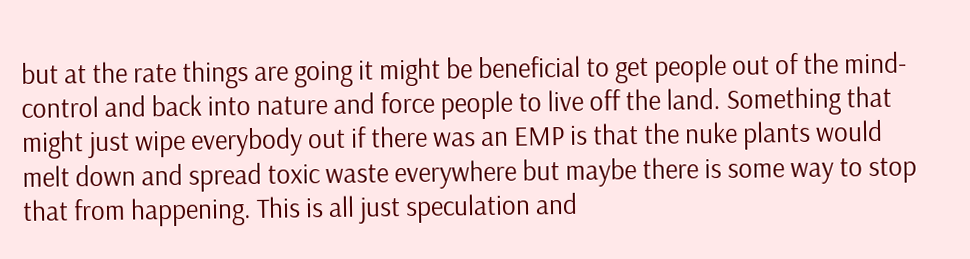but at the rate things are going it might be beneficial to get people out of the mind-control and back into nature and force people to live off the land. Something that might just wipe everybody out if there was an EMP is that the nuke plants would melt down and spread toxic waste everywhere but maybe there is some way to stop that from happening. This is all just speculation and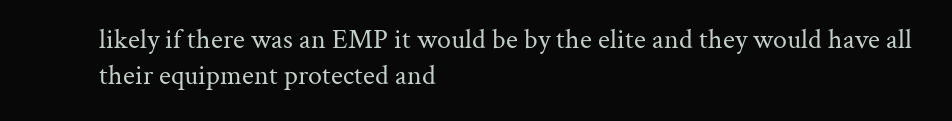likely if there was an EMP it would be by the elite and they would have all their equipment protected and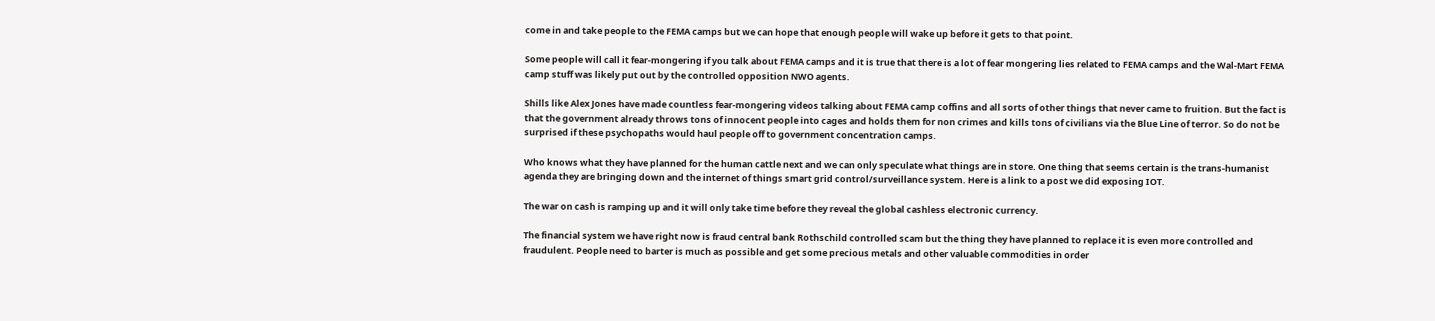come in and take people to the FEMA camps but we can hope that enough people will wake up before it gets to that point.

Some people will call it fear-mongering if you talk about FEMA camps and it is true that there is a lot of fear mongering lies related to FEMA camps and the Wal-Mart FEMA camp stuff was likely put out by the controlled opposition NWO agents.

Shills like Alex Jones have made countless fear-mongering videos talking about FEMA camp coffins and all sorts of other things that never came to fruition. But the fact is that the government already throws tons of innocent people into cages and holds them for non crimes and kills tons of civilians via the Blue Line of terror. So do not be surprised if these psychopaths would haul people off to government concentration camps.

Who knows what they have planned for the human cattle next and we can only speculate what things are in store. One thing that seems certain is the trans-humanist agenda they are bringing down and the internet of things smart grid control/surveillance system. Here is a link to a post we did exposing IOT.

The war on cash is ramping up and it will only take time before they reveal the global cashless electronic currency.

The financial system we have right now is fraud central bank Rothschild controlled scam but the thing they have planned to replace it is even more controlled and fraudulent. People need to barter is much as possible and get some precious metals and other valuable commodities in order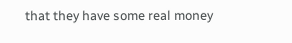that they have some real money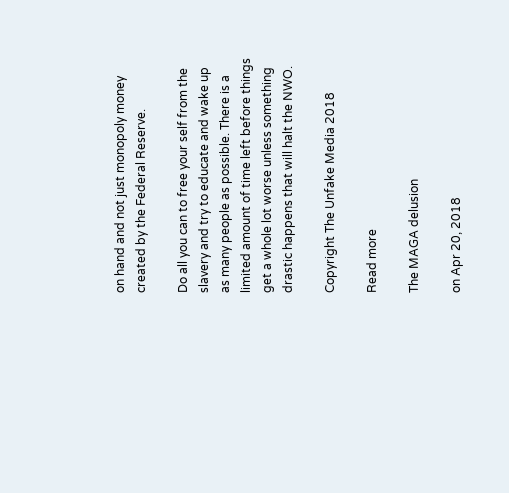on hand and not just monopoly money created by the Federal Reserve.

Do all you can to free your self from the slavery and try to educate and wake up as many people as possible. There is a limited amount of time left before things get a whole lot worse unless something drastic happens that will halt the NWO.

Copyright The Unfake Media 2018

Read more

The MAGA delusion

on Apr 20, 2018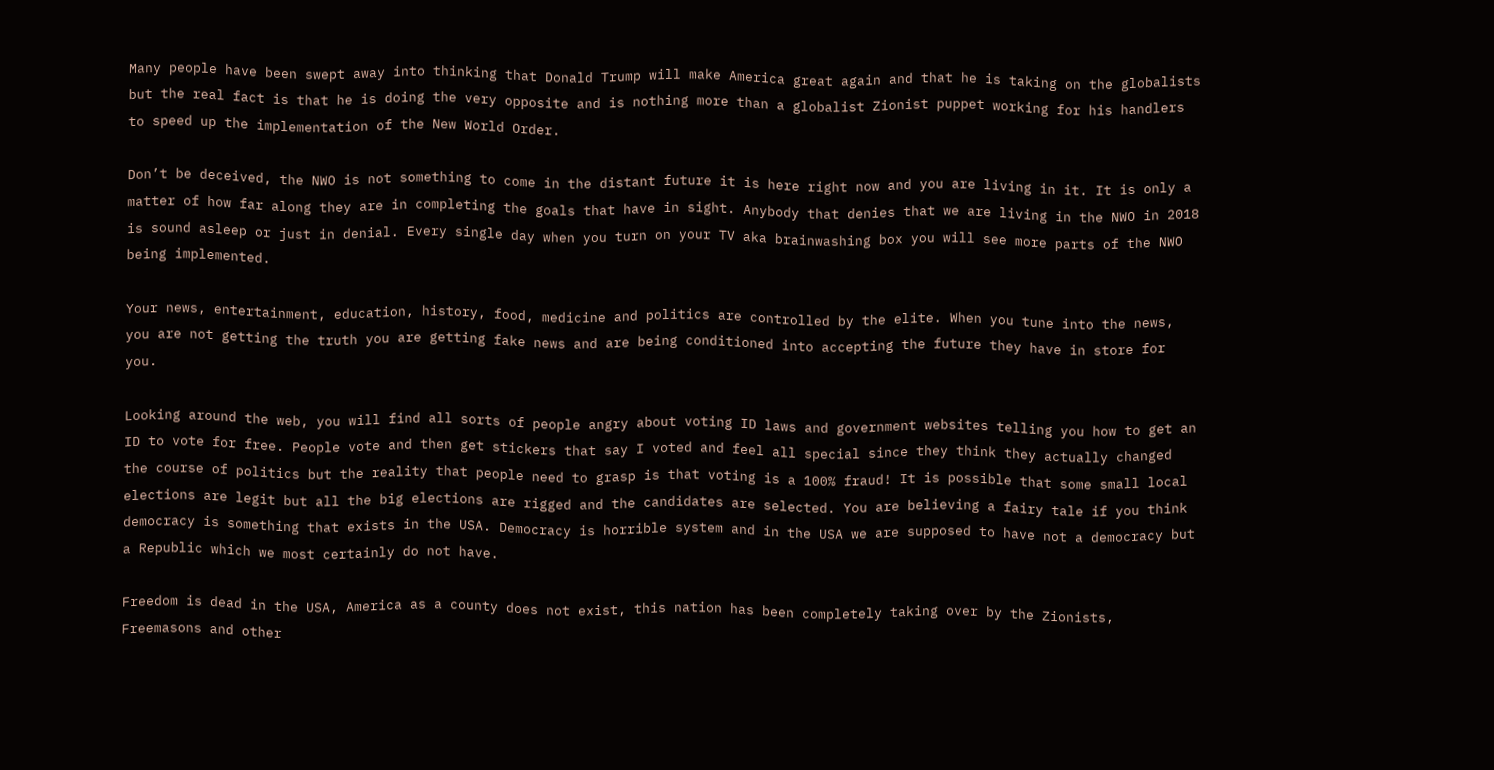Many people have been swept away into thinking that Donald Trump will make America great again and that he is taking on the globalists but the real fact is that he is doing the very opposite and is nothing more than a globalist Zionist puppet working for his handlers to speed up the implementation of the New World Order.

Don’t be deceived, the NWO is not something to come in the distant future it is here right now and you are living in it. It is only a matter of how far along they are in completing the goals that have in sight. Anybody that denies that we are living in the NWO in 2018 is sound asleep or just in denial. Every single day when you turn on your TV aka brainwashing box you will see more parts of the NWO being implemented.

Your news, entertainment, education, history, food, medicine and politics are controlled by the elite. When you tune into the news, you are not getting the truth you are getting fake news and are being conditioned into accepting the future they have in store for you.

Looking around the web, you will find all sorts of people angry about voting ID laws and government websites telling you how to get an ID to vote for free. People vote and then get stickers that say I voted and feel all special since they think they actually changed the course of politics but the reality that people need to grasp is that voting is a 100% fraud! It is possible that some small local elections are legit but all the big elections are rigged and the candidates are selected. You are believing a fairy tale if you think democracy is something that exists in the USA. Democracy is horrible system and in the USA we are supposed to have not a democracy but a Republic which we most certainly do not have.

Freedom is dead in the USA, America as a county does not exist, this nation has been completely taking over by the Zionists, Freemasons and other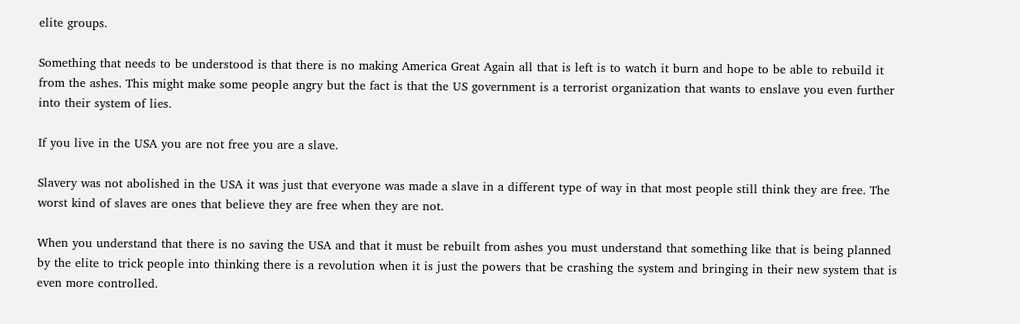elite groups.

Something that needs to be understood is that there is no making America Great Again all that is left is to watch it burn and hope to be able to rebuild it from the ashes. This might make some people angry but the fact is that the US government is a terrorist organization that wants to enslave you even further into their system of lies.

If you live in the USA you are not free you are a slave.

Slavery was not abolished in the USA it was just that everyone was made a slave in a different type of way in that most people still think they are free. The worst kind of slaves are ones that believe they are free when they are not.

When you understand that there is no saving the USA and that it must be rebuilt from ashes you must understand that something like that is being planned by the elite to trick people into thinking there is a revolution when it is just the powers that be crashing the system and bringing in their new system that is even more controlled.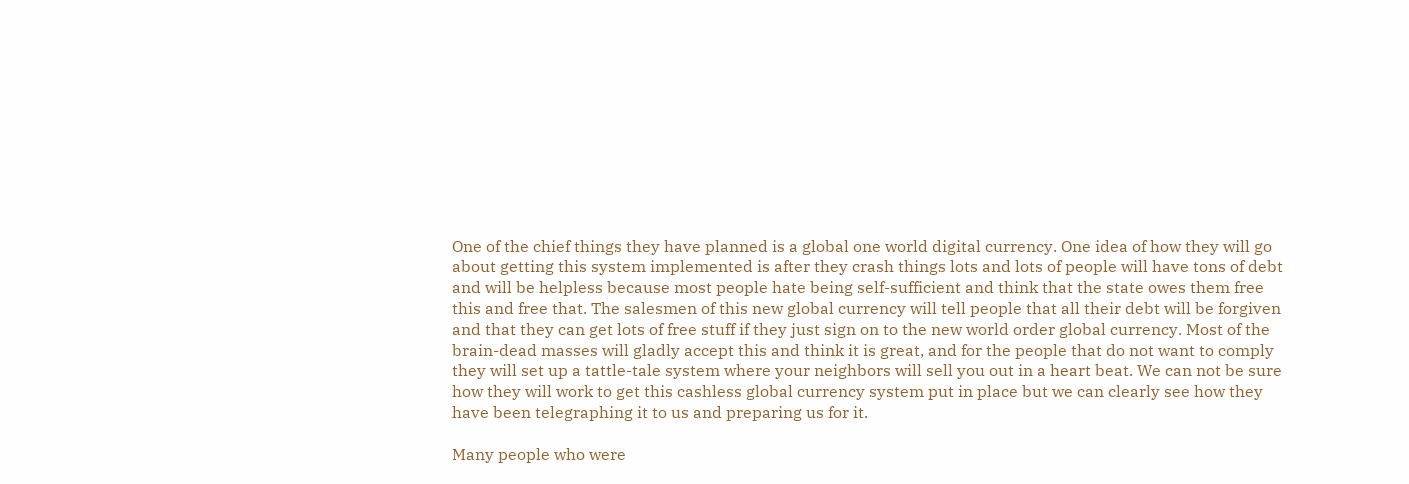One of the chief things they have planned is a global one world digital currency. One idea of how they will go about getting this system implemented is after they crash things lots and lots of people will have tons of debt and will be helpless because most people hate being self-sufficient and think that the state owes them free this and free that. The salesmen of this new global currency will tell people that all their debt will be forgiven and that they can get lots of free stuff if they just sign on to the new world order global currency. Most of the brain-dead masses will gladly accept this and think it is great, and for the people that do not want to comply they will set up a tattle-tale system where your neighbors will sell you out in a heart beat. We can not be sure how they will work to get this cashless global currency system put in place but we can clearly see how they have been telegraphing it to us and preparing us for it.

Many people who were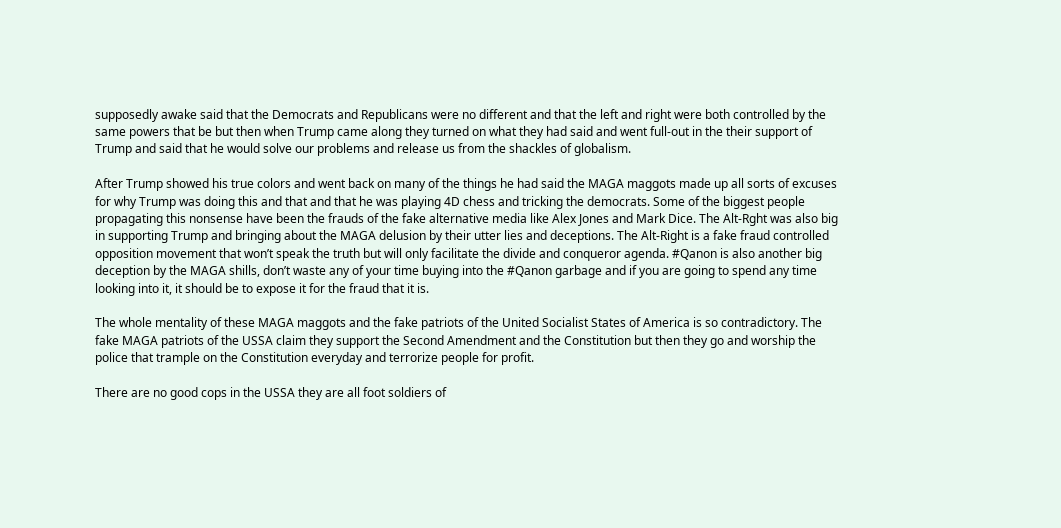supposedly awake said that the Democrats and Republicans were no different and that the left and right were both controlled by the same powers that be but then when Trump came along they turned on what they had said and went full-out in the their support of Trump and said that he would solve our problems and release us from the shackles of globalism.

After Trump showed his true colors and went back on many of the things he had said the MAGA maggots made up all sorts of excuses for why Trump was doing this and that and that he was playing 4D chess and tricking the democrats. Some of the biggest people propagating this nonsense have been the frauds of the fake alternative media like Alex Jones and Mark Dice. The Alt-Rght was also big in supporting Trump and bringing about the MAGA delusion by their utter lies and deceptions. The Alt-Right is a fake fraud controlled opposition movement that won’t speak the truth but will only facilitate the divide and conqueror agenda. #Qanon is also another big deception by the MAGA shills, don’t waste any of your time buying into the #Qanon garbage and if you are going to spend any time looking into it, it should be to expose it for the fraud that it is.

The whole mentality of these MAGA maggots and the fake patriots of the United Socialist States of America is so contradictory. The fake MAGA patriots of the USSA claim they support the Second Amendment and the Constitution but then they go and worship the police that trample on the Constitution everyday and terrorize people for profit.

There are no good cops in the USSA they are all foot soldiers of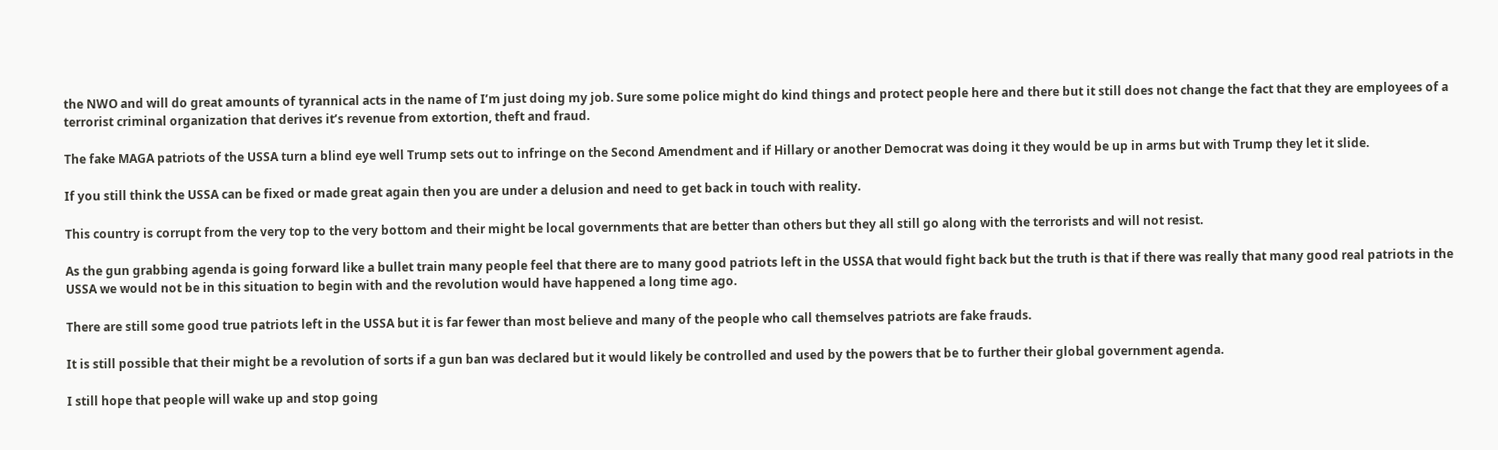the NWO and will do great amounts of tyrannical acts in the name of I’m just doing my job. Sure some police might do kind things and protect people here and there but it still does not change the fact that they are employees of a terrorist criminal organization that derives it’s revenue from extortion, theft and fraud.

The fake MAGA patriots of the USSA turn a blind eye well Trump sets out to infringe on the Second Amendment and if Hillary or another Democrat was doing it they would be up in arms but with Trump they let it slide.

If you still think the USSA can be fixed or made great again then you are under a delusion and need to get back in touch with reality.

This country is corrupt from the very top to the very bottom and their might be local governments that are better than others but they all still go along with the terrorists and will not resist.

As the gun grabbing agenda is going forward like a bullet train many people feel that there are to many good patriots left in the USSA that would fight back but the truth is that if there was really that many good real patriots in the USSA we would not be in this situation to begin with and the revolution would have happened a long time ago.

There are still some good true patriots left in the USSA but it is far fewer than most believe and many of the people who call themselves patriots are fake frauds.

It is still possible that their might be a revolution of sorts if a gun ban was declared but it would likely be controlled and used by the powers that be to further their global government agenda.

I still hope that people will wake up and stop going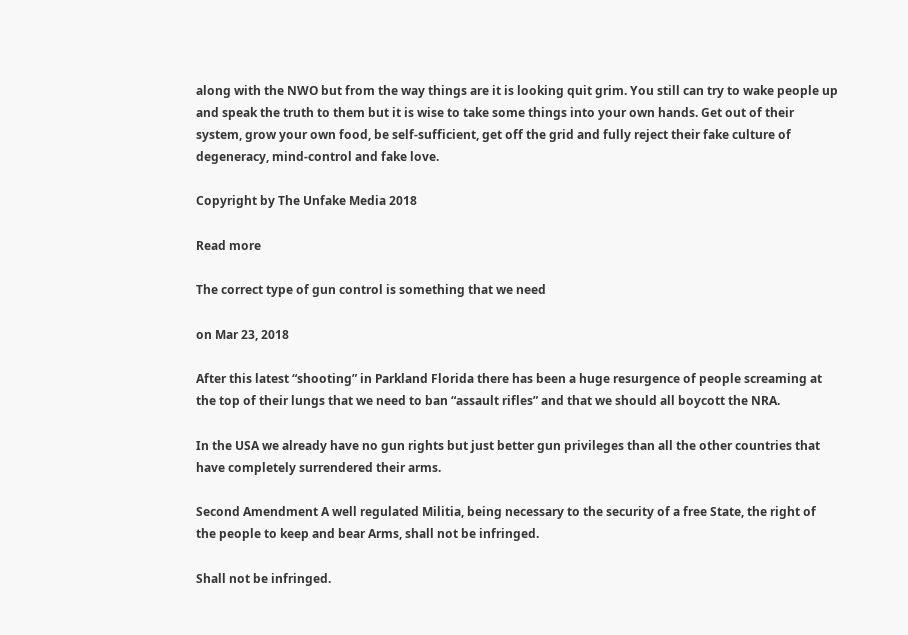along with the NWO but from the way things are it is looking quit grim. You still can try to wake people up and speak the truth to them but it is wise to take some things into your own hands. Get out of their system, grow your own food, be self-sufficient, get off the grid and fully reject their fake culture of degeneracy, mind-control and fake love.

Copyright by The Unfake Media 2018

Read more

The correct type of gun control is something that we need

on Mar 23, 2018

After this latest “shooting” in Parkland Florida there has been a huge resurgence of people screaming at the top of their lungs that we need to ban “assault rifles” and that we should all boycott the NRA.

In the USA we already have no gun rights but just better gun privileges than all the other countries that have completely surrendered their arms.

Second Amendment A well regulated Militia, being necessary to the security of a free State, the right of the people to keep and bear Arms, shall not be infringed.

Shall not be infringed.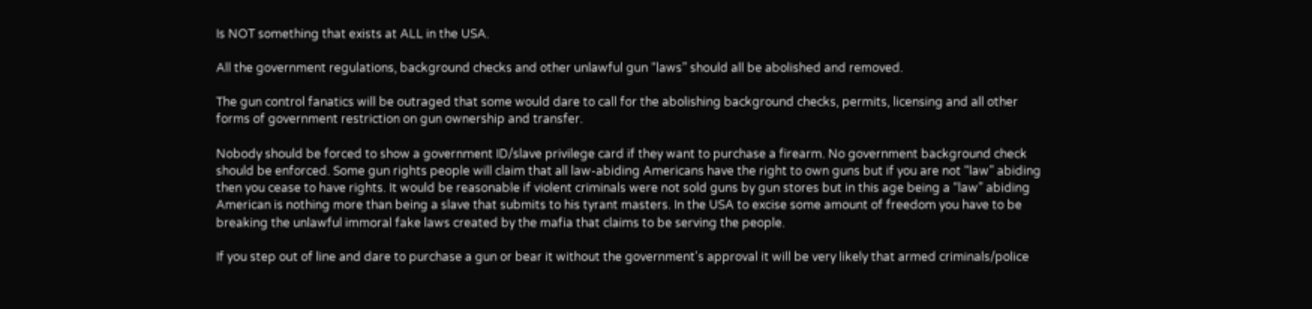Is NOT something that exists at ALL in the USA.

All the government regulations, background checks and other unlawful gun “laws” should all be abolished and removed.

The gun control fanatics will be outraged that some would dare to call for the abolishing background checks, permits, licensing and all other forms of government restriction on gun ownership and transfer.

Nobody should be forced to show a government ID/slave privilege card if they want to purchase a firearm. No government background check should be enforced. Some gun rights people will claim that all law-abiding Americans have the right to own guns but if you are not “law” abiding then you cease to have rights. It would be reasonable if violent criminals were not sold guns by gun stores but in this age being a “law” abiding American is nothing more than being a slave that submits to his tyrant masters. In the USA to excise some amount of freedom you have to be breaking the unlawful immoral fake laws created by the mafia that claims to be serving the people.

If you step out of line and dare to purchase a gun or bear it without the government's approval it will be very likely that armed criminals/police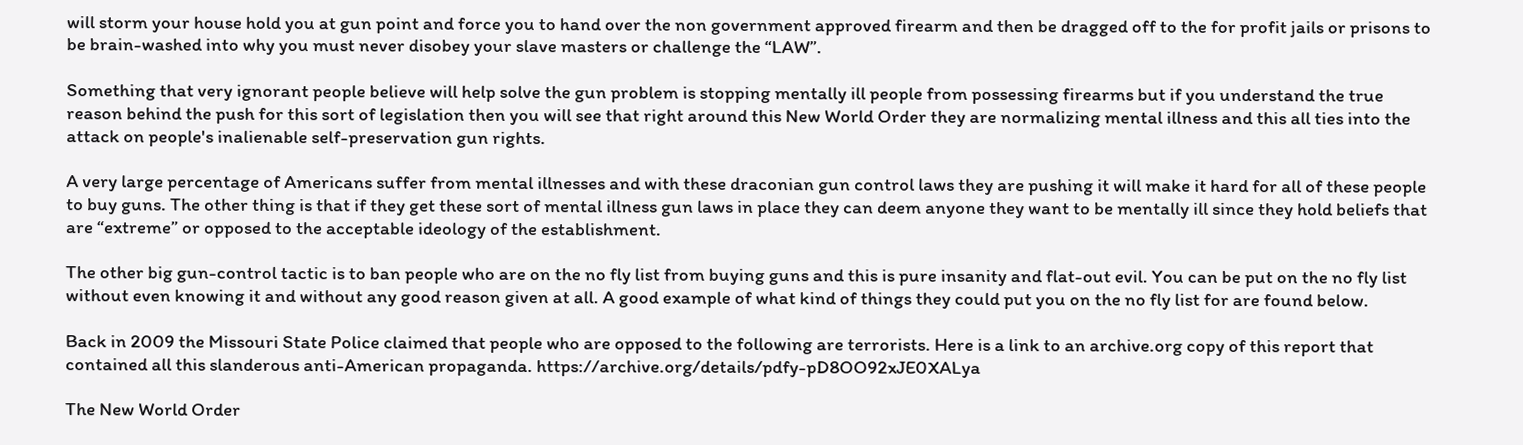will storm your house hold you at gun point and force you to hand over the non government approved firearm and then be dragged off to the for profit jails or prisons to be brain-washed into why you must never disobey your slave masters or challenge the “LAW”.

Something that very ignorant people believe will help solve the gun problem is stopping mentally ill people from possessing firearms but if you understand the true reason behind the push for this sort of legislation then you will see that right around this New World Order they are normalizing mental illness and this all ties into the attack on people's inalienable self-preservation gun rights.

A very large percentage of Americans suffer from mental illnesses and with these draconian gun control laws they are pushing it will make it hard for all of these people to buy guns. The other thing is that if they get these sort of mental illness gun laws in place they can deem anyone they want to be mentally ill since they hold beliefs that are “extreme” or opposed to the acceptable ideology of the establishment.

The other big gun-control tactic is to ban people who are on the no fly list from buying guns and this is pure insanity and flat-out evil. You can be put on the no fly list without even knowing it and without any good reason given at all. A good example of what kind of things they could put you on the no fly list for are found below.

Back in 2009 the Missouri State Police claimed that people who are opposed to the following are terrorists. Here is a link to an archive.org copy of this report that contained all this slanderous anti-American propaganda. https://archive.org/details/pdfy-pD8OO92xJE0XALya

The New World Order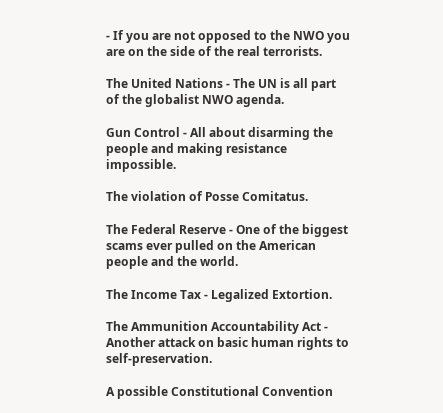- If you are not opposed to the NWO you are on the side of the real terrorists.

The United Nations - The UN is all part of the globalist NWO agenda.

Gun Control - All about disarming the people and making resistance impossible.

The violation of Posse Comitatus.

The Federal Reserve - One of the biggest scams ever pulled on the American people and the world.

The Income Tax - Legalized Extortion.

The Ammunition Accountability Act - Another attack on basic human rights to self-preservation.

A possible Constitutional Convention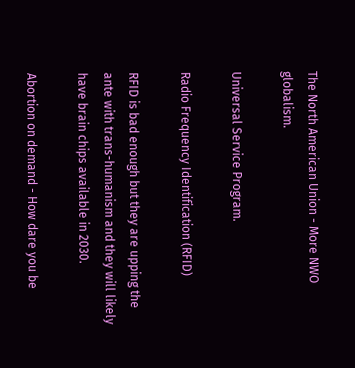The North American Union - More NWO globalism.

Universal Service Program.

Radio Frequency Identification (RFID)

RFID is bad enough but they are upping the ante with trans-humanism and they will likely have brain chips available in 2030.

Abortion on demand - How dare you be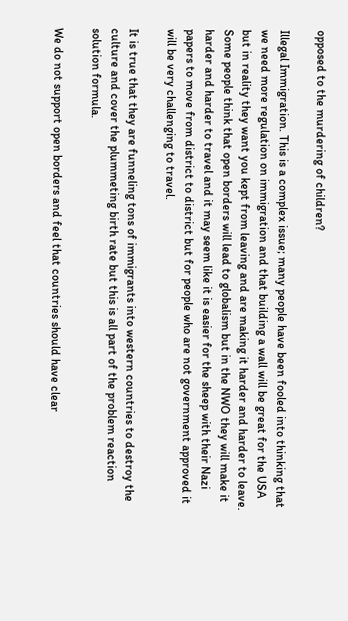opposed to the murdering of children?

Illegal Immigration. This is a complex issue; many people have been fooled into thinking that we need more regulation on immigration and that building a wall will be great for the USA but in reality they want you kept from leaving and are making it harder and harder to leave. Some people think that open borders will lead to globalism but in the NWO they will make it harder and harder to travel and it may seem like it is easier for the sheep with their Nazi papers to move from district to district but for people who are not government approved it will be very challenging to travel.

It is true that they are funneling tons of immigrants into western countries to destroy the culture and cover the plummeting birth rate but this is all part of the problem reaction solution formula.

We do not support open borders and feel that countries should have clear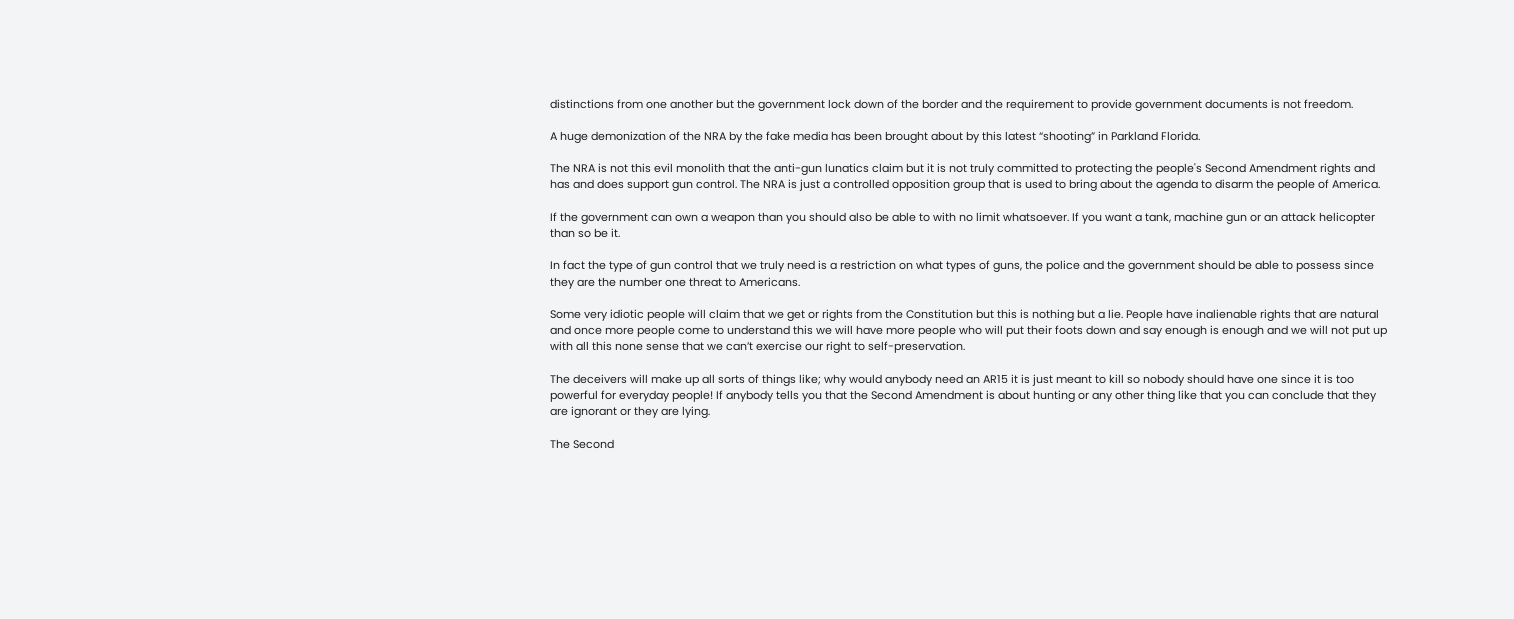distinctions from one another but the government lock down of the border and the requirement to provide government documents is not freedom.

A huge demonization of the NRA by the fake media has been brought about by this latest “shooting” in Parkland Florida.

The NRA is not this evil monolith that the anti-gun lunatics claim but it is not truly committed to protecting the people's Second Amendment rights and has and does support gun control. The NRA is just a controlled opposition group that is used to bring about the agenda to disarm the people of America.

If the government can own a weapon than you should also be able to with no limit whatsoever. If you want a tank, machine gun or an attack helicopter than so be it.

In fact the type of gun control that we truly need is a restriction on what types of guns, the police and the government should be able to possess since they are the number one threat to Americans.

Some very idiotic people will claim that we get or rights from the Constitution but this is nothing but a lie. People have inalienable rights that are natural and once more people come to understand this we will have more people who will put their foots down and say enough is enough and we will not put up with all this none sense that we can’t exercise our right to self-preservation.

The deceivers will make up all sorts of things like; why would anybody need an AR15 it is just meant to kill so nobody should have one since it is too powerful for everyday people! If anybody tells you that the Second Amendment is about hunting or any other thing like that you can conclude that they are ignorant or they are lying.

The Second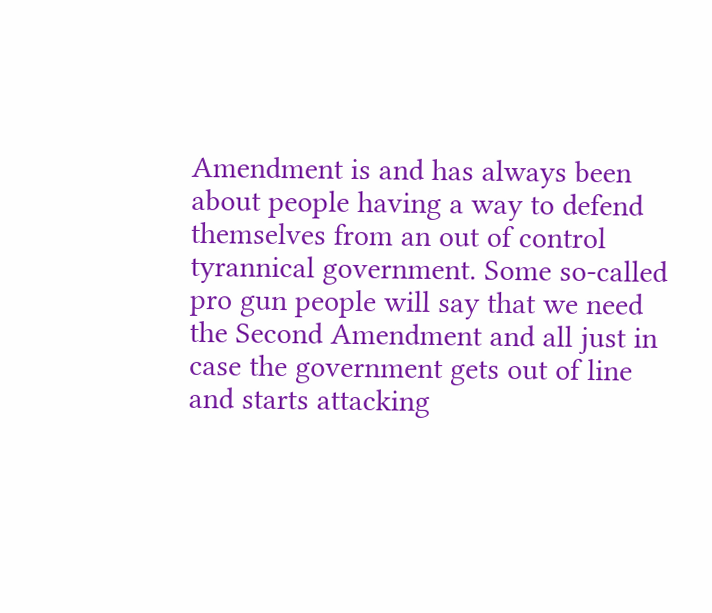Amendment is and has always been about people having a way to defend themselves from an out of control tyrannical government. Some so-called pro gun people will say that we need the Second Amendment and all just in case the government gets out of line and starts attacking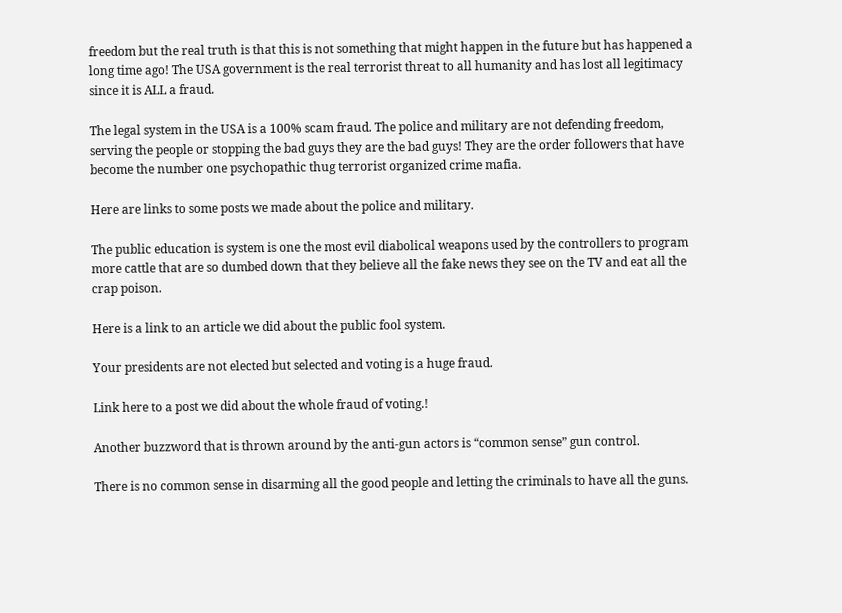freedom but the real truth is that this is not something that might happen in the future but has happened a long time ago! The USA government is the real terrorist threat to all humanity and has lost all legitimacy since it is ALL a fraud.

The legal system in the USA is a 100% scam fraud. The police and military are not defending freedom, serving the people or stopping the bad guys they are the bad guys! They are the order followers that have become the number one psychopathic thug terrorist organized crime mafia.

Here are links to some posts we made about the police and military.

The public education is system is one the most evil diabolical weapons used by the controllers to program more cattle that are so dumbed down that they believe all the fake news they see on the TV and eat all the crap poison.

Here is a link to an article we did about the public fool system.

Your presidents are not elected but selected and voting is a huge fraud.

Link here to a post we did about the whole fraud of voting.!

Another buzzword that is thrown around by the anti-gun actors is “common sense” gun control.

There is no common sense in disarming all the good people and letting the criminals to have all the guns.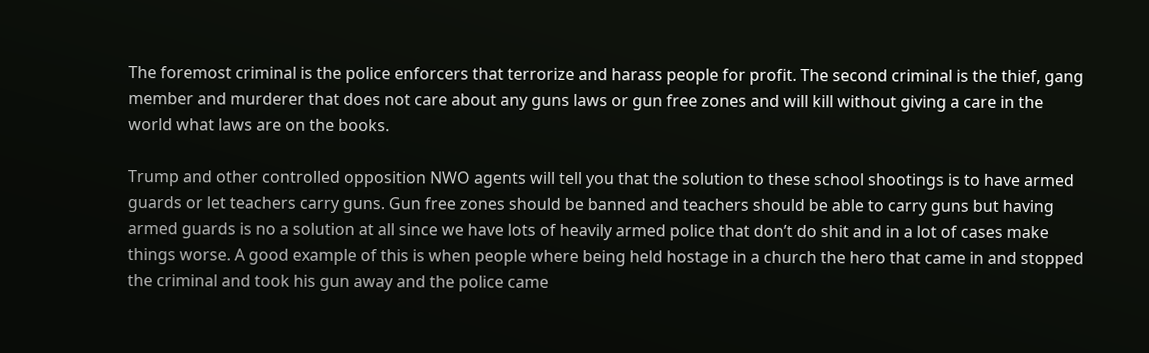The foremost criminal is the police enforcers that terrorize and harass people for profit. The second criminal is the thief, gang member and murderer that does not care about any guns laws or gun free zones and will kill without giving a care in the world what laws are on the books.

Trump and other controlled opposition NWO agents will tell you that the solution to these school shootings is to have armed guards or let teachers carry guns. Gun free zones should be banned and teachers should be able to carry guns but having armed guards is no a solution at all since we have lots of heavily armed police that don’t do shit and in a lot of cases make things worse. A good example of this is when people where being held hostage in a church the hero that came in and stopped the criminal and took his gun away and the police came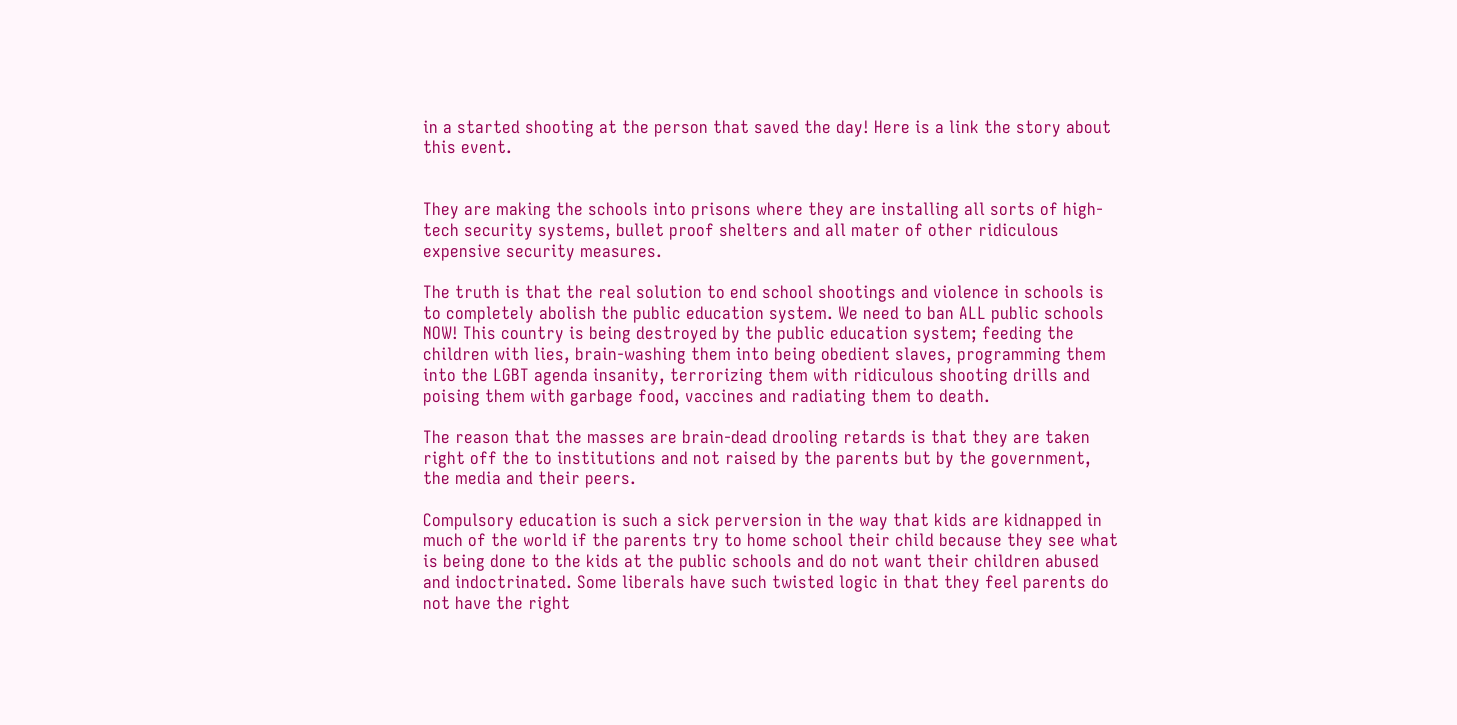in a started shooting at the person that saved the day! Here is a link the story about this event.


They are making the schools into prisons where they are installing all sorts of high-tech security systems, bullet proof shelters and all mater of other ridiculous expensive security measures.

The truth is that the real solution to end school shootings and violence in schools is to completely abolish the public education system. We need to ban ALL public schools NOW! This country is being destroyed by the public education system; feeding the children with lies, brain-washing them into being obedient slaves, programming them into the LGBT agenda insanity, terrorizing them with ridiculous shooting drills and poising them with garbage food, vaccines and radiating them to death.

The reason that the masses are brain-dead drooling retards is that they are taken right off the to institutions and not raised by the parents but by the government, the media and their peers.

Compulsory education is such a sick perversion in the way that kids are kidnapped in much of the world if the parents try to home school their child because they see what is being done to the kids at the public schools and do not want their children abused and indoctrinated. Some liberals have such twisted logic in that they feel parents do not have the right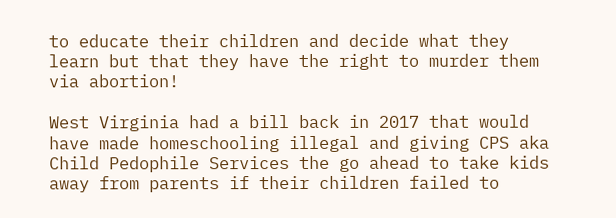to educate their children and decide what they learn but that they have the right to murder them via abortion!

West Virginia had a bill back in 2017 that would have made homeschooling illegal and giving CPS aka Child Pedophile Services the go ahead to take kids away from parents if their children failed to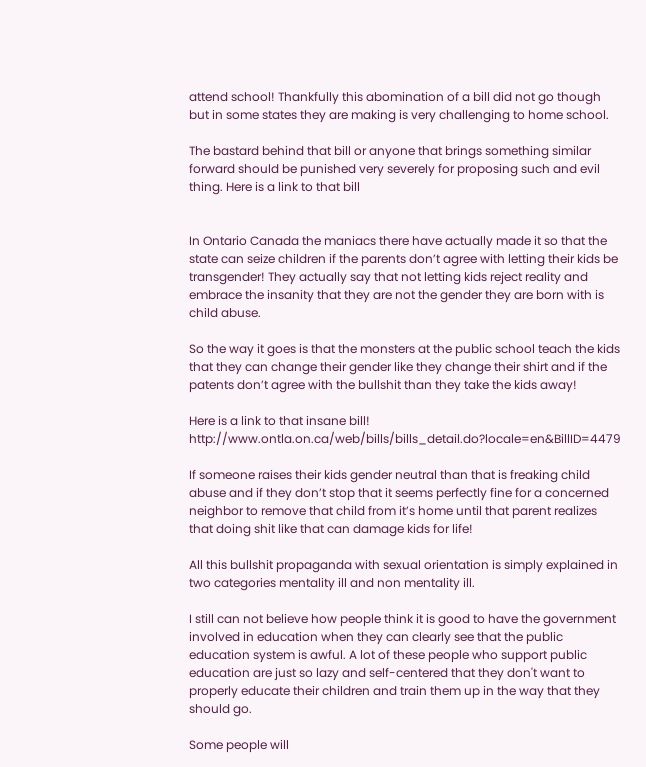attend school! Thankfully this abomination of a bill did not go though but in some states they are making is very challenging to home school.

The bastard behind that bill or anyone that brings something similar forward should be punished very severely for proposing such and evil thing. Here is a link to that bill


In Ontario Canada the maniacs there have actually made it so that the state can seize children if the parents don’t agree with letting their kids be transgender! They actually say that not letting kids reject reality and embrace the insanity that they are not the gender they are born with is child abuse.

So the way it goes is that the monsters at the public school teach the kids that they can change their gender like they change their shirt and if the patents don’t agree with the bullshit than they take the kids away!

Here is a link to that insane bill! http://www.ontla.on.ca/web/bills/bills_detail.do?locale=en&BillID=4479

If someone raises their kids gender neutral than that is freaking child abuse and if they don’t stop that it seems perfectly fine for a concerned neighbor to remove that child from it’s home until that parent realizes that doing shit like that can damage kids for life!

All this bullshit propaganda with sexual orientation is simply explained in two categories mentality ill and non mentality ill.

I still can not believe how people think it is good to have the government involved in education when they can clearly see that the public education system is awful. A lot of these people who support public education are just so lazy and self-centered that they don't want to properly educate their children and train them up in the way that they should go.

Some people will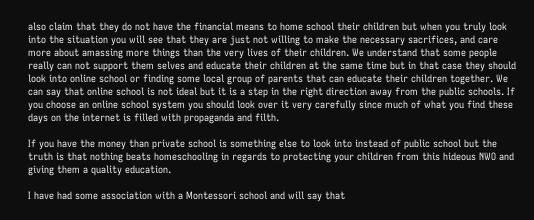also claim that they do not have the financial means to home school their children but when you truly look into the situation you will see that they are just not willing to make the necessary sacrifices, and care more about amassing more things than the very lives of their children. We understand that some people really can not support them selves and educate their children at the same time but in that case they should look into online school or finding some local group of parents that can educate their children together. We can say that online school is not ideal but it is a step in the right direction away from the public schools. If you choose an online school system you should look over it very carefully since much of what you find these days on the internet is filled with propaganda and filth.

If you have the money than private school is something else to look into instead of public school but the truth is that nothing beats homeschooling in regards to protecting your children from this hideous NWO and giving them a quality education.

I have had some association with a Montessori school and will say that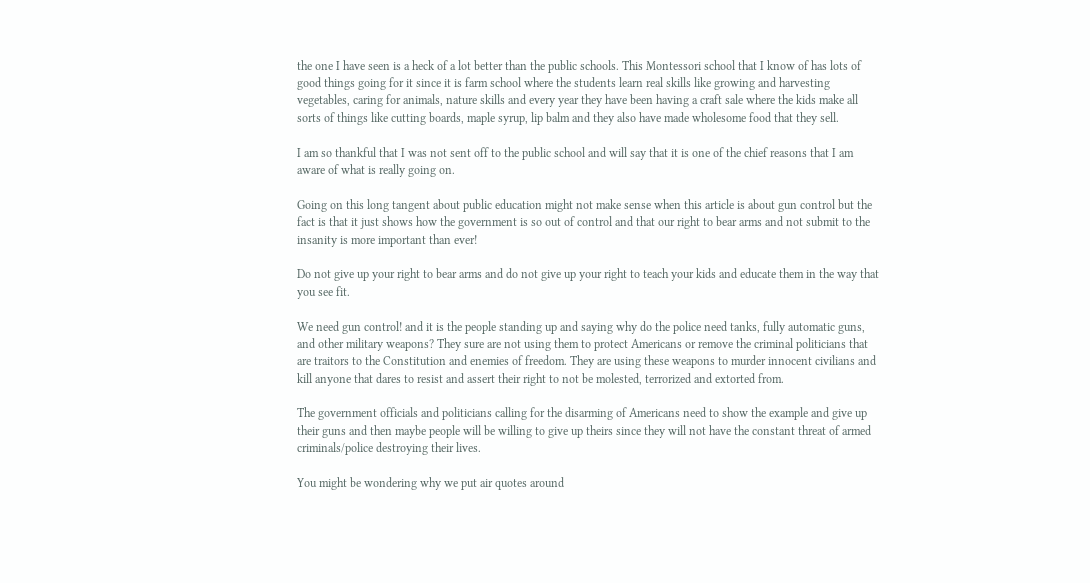the one I have seen is a heck of a lot better than the public schools. This Montessori school that I know of has lots of good things going for it since it is farm school where the students learn real skills like growing and harvesting vegetables, caring for animals, nature skills and every year they have been having a craft sale where the kids make all sorts of things like cutting boards, maple syrup, lip balm and they also have made wholesome food that they sell.

I am so thankful that I was not sent off to the public school and will say that it is one of the chief reasons that I am aware of what is really going on.

Going on this long tangent about public education might not make sense when this article is about gun control but the fact is that it just shows how the government is so out of control and that our right to bear arms and not submit to the insanity is more important than ever!

Do not give up your right to bear arms and do not give up your right to teach your kids and educate them in the way that you see fit.

We need gun control! and it is the people standing up and saying why do the police need tanks, fully automatic guns, and other military weapons? They sure are not using them to protect Americans or remove the criminal politicians that are traitors to the Constitution and enemies of freedom. They are using these weapons to murder innocent civilians and kill anyone that dares to resist and assert their right to not be molested, terrorized and extorted from.

The government officials and politicians calling for the disarming of Americans need to show the example and give up their guns and then maybe people will be willing to give up theirs since they will not have the constant threat of armed criminals/police destroying their lives.

You might be wondering why we put air quotes around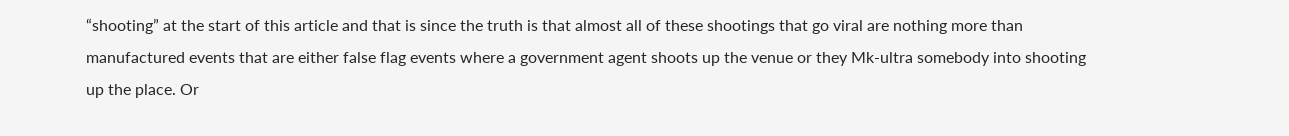“shooting” at the start of this article and that is since the truth is that almost all of these shootings that go viral are nothing more than manufactured events that are either false flag events where a government agent shoots up the venue or they Mk-ultra somebody into shooting up the place. Or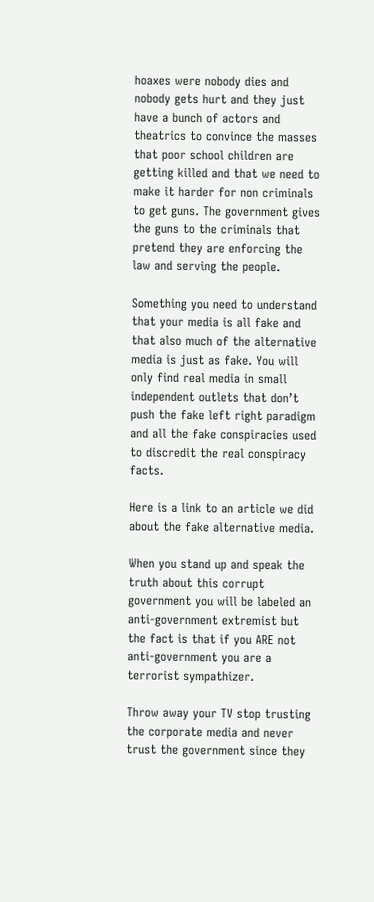hoaxes were nobody dies and nobody gets hurt and they just have a bunch of actors and theatrics to convince the masses that poor school children are getting killed and that we need to make it harder for non criminals to get guns. The government gives the guns to the criminals that pretend they are enforcing the law and serving the people.

Something you need to understand that your media is all fake and that also much of the alternative media is just as fake. You will only find real media in small independent outlets that don’t push the fake left right paradigm and all the fake conspiracies used to discredit the real conspiracy facts.

Here is a link to an article we did about the fake alternative media.

When you stand up and speak the truth about this corrupt government you will be labeled an anti-government extremist but the fact is that if you ARE not anti-government you are a terrorist sympathizer.

Throw away your TV stop trusting the corporate media and never trust the government since they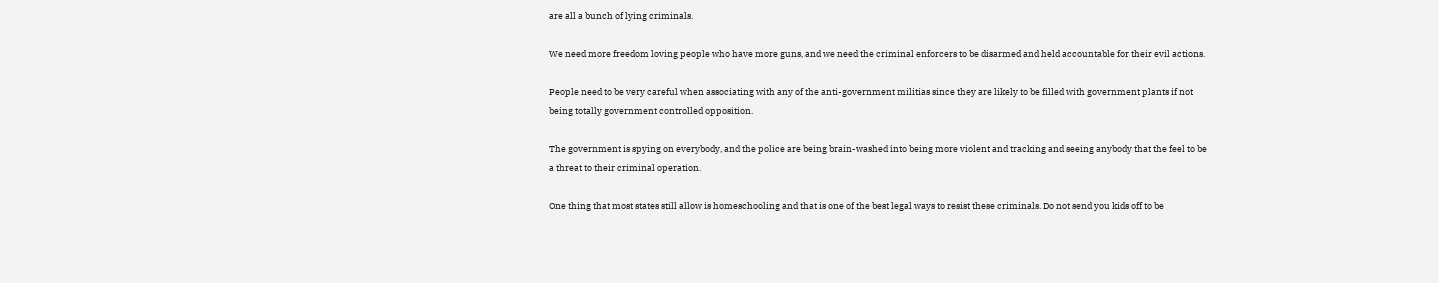are all a bunch of lying criminals.

We need more freedom loving people who have more guns, and we need the criminal enforcers to be disarmed and held accountable for their evil actions.

People need to be very careful when associating with any of the anti-government militias since they are likely to be filled with government plants if not being totally government controlled opposition.

The government is spying on everybody, and the police are being brain-washed into being more violent and tracking and seeing anybody that the feel to be a threat to their criminal operation.

One thing that most states still allow is homeschooling and that is one of the best legal ways to resist these criminals. Do not send you kids off to be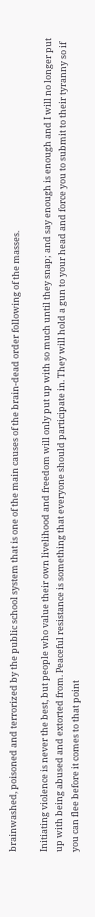brainwashed, poisoned and terrorized by the public school system that is one of the main causes of the brain-dead order following of the masses.

Initiating violence is never the best, but people who value their own livelihood and freedom will only put up with so much until they snap; and say enough is enough and I will no longer put up with being abused and extorted from. Peaceful resistance is something that everyone should participate in. They will hold a gun to your head and force you to submit to their tyranny so if you can flee before it comes to that point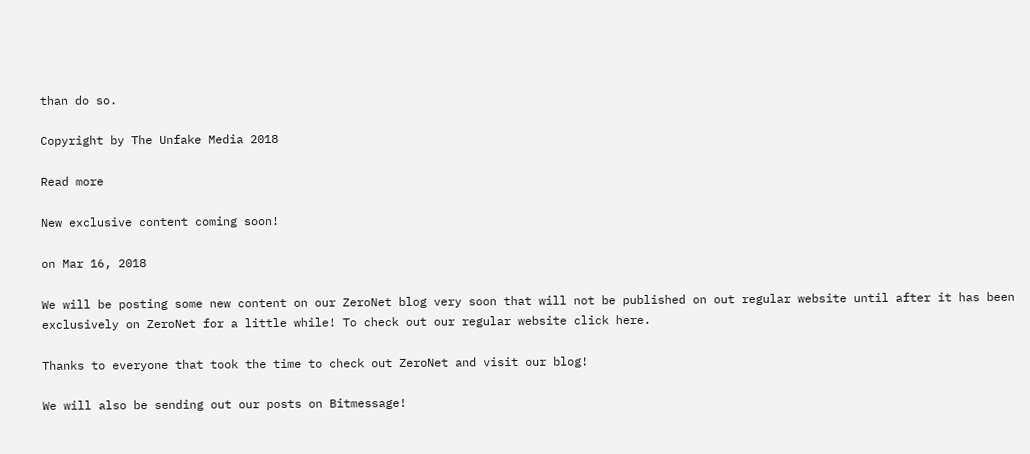than do so.

Copyright by The Unfake Media 2018

Read more

New exclusive content coming soon!

on Mar 16, 2018

We will be posting some new content on our ZeroNet blog very soon that will not be published on out regular website until after it has been exclusively on ZeroNet for a little while! To check out our regular website click here.

Thanks to everyone that took the time to check out ZeroNet and visit our blog!

We will also be sending out our posts on Bitmessage!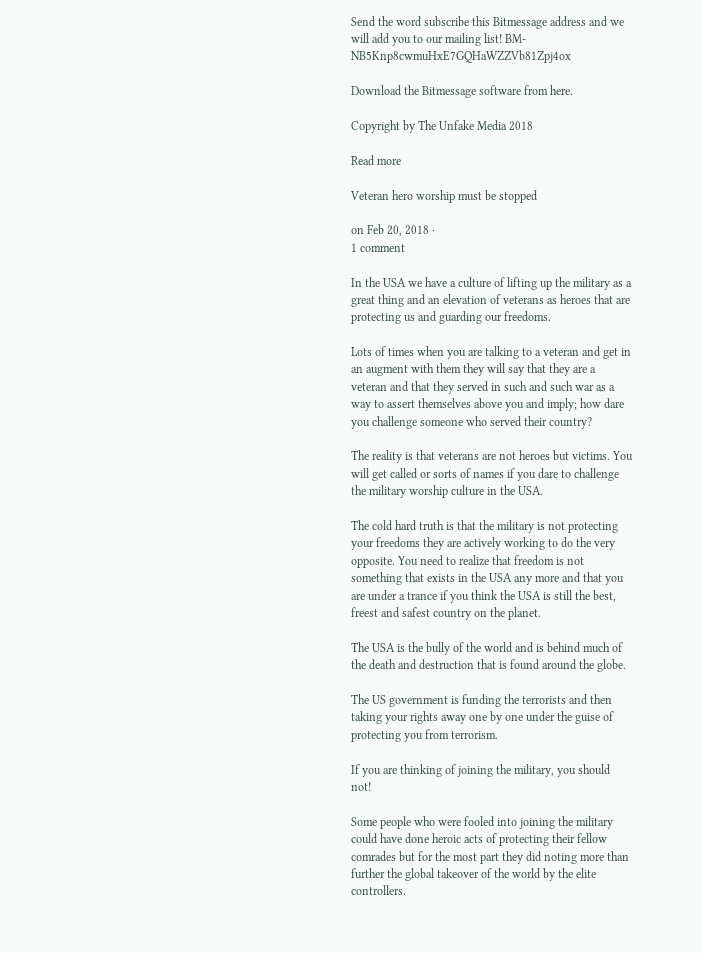Send the word subscribe this Bitmessage address and we will add you to our mailing list! BM-NB5Knp8cwmuHxE7GQHaWZZVb81Zpj4ox

Download the Bitmessage software from here.

Copyright by The Unfake Media 2018

Read more

Veteran hero worship must be stopped

on Feb 20, 2018 ·
1 comment

In the USA we have a culture of lifting up the military as a great thing and an elevation of veterans as heroes that are protecting us and guarding our freedoms.

Lots of times when you are talking to a veteran and get in an augment with them they will say that they are a veteran and that they served in such and such war as a way to assert themselves above you and imply; how dare you challenge someone who served their country?

The reality is that veterans are not heroes but victims. You will get called or sorts of names if you dare to challenge the military worship culture in the USA.

The cold hard truth is that the military is not protecting your freedoms they are actively working to do the very opposite. You need to realize that freedom is not something that exists in the USA any more and that you are under a trance if you think the USA is still the best, freest and safest country on the planet.

The USA is the bully of the world and is behind much of the death and destruction that is found around the globe.

The US government is funding the terrorists and then taking your rights away one by one under the guise of protecting you from terrorism.

If you are thinking of joining the military, you should not!

Some people who were fooled into joining the military could have done heroic acts of protecting their fellow comrades but for the most part they did noting more than further the global takeover of the world by the elite controllers.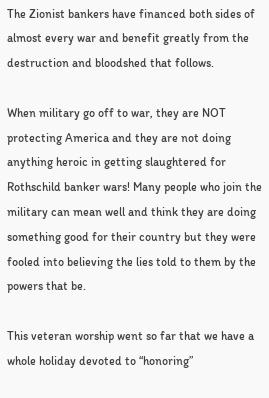The Zionist bankers have financed both sides of almost every war and benefit greatly from the destruction and bloodshed that follows.

When military go off to war, they are NOT protecting America and they are not doing anything heroic in getting slaughtered for Rothschild banker wars! Many people who join the military can mean well and think they are doing something good for their country but they were fooled into believing the lies told to them by the powers that be.

This veteran worship went so far that we have a whole holiday devoted to “honoring”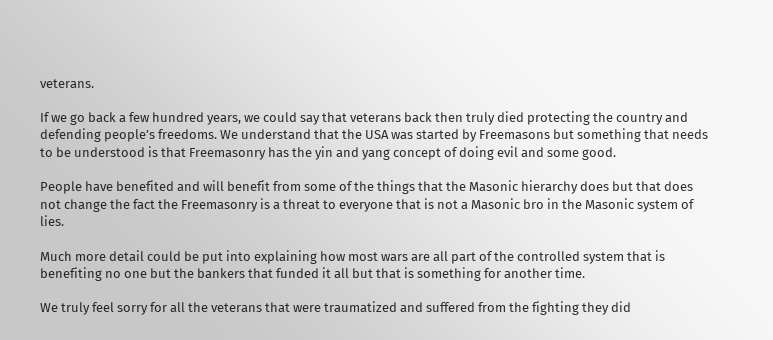veterans.

If we go back a few hundred years, we could say that veterans back then truly died protecting the country and defending people’s freedoms. We understand that the USA was started by Freemasons but something that needs to be understood is that Freemasonry has the yin and yang concept of doing evil and some good.

People have benefited and will benefit from some of the things that the Masonic hierarchy does but that does not change the fact the Freemasonry is a threat to everyone that is not a Masonic bro in the Masonic system of lies.

Much more detail could be put into explaining how most wars are all part of the controlled system that is benefiting no one but the bankers that funded it all but that is something for another time.

We truly feel sorry for all the veterans that were traumatized and suffered from the fighting they did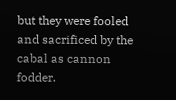but they were fooled and sacrificed by the cabal as cannon fodder.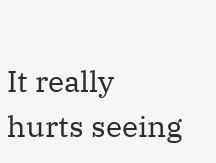It really hurts seeing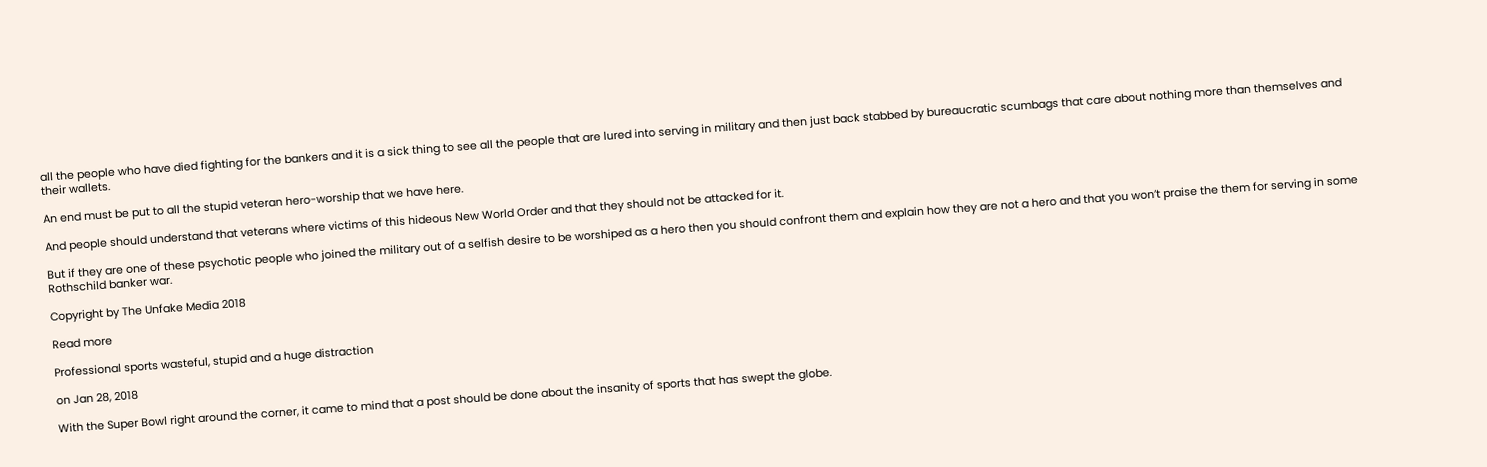all the people who have died fighting for the bankers and it is a sick thing to see all the people that are lured into serving in military and then just back stabbed by bureaucratic scumbags that care about nothing more than themselves and their wallets.

An end must be put to all the stupid veteran hero-worship that we have here.

And people should understand that veterans where victims of this hideous New World Order and that they should not be attacked for it.

But if they are one of these psychotic people who joined the military out of a selfish desire to be worshiped as a hero then you should confront them and explain how they are not a hero and that you won’t praise the them for serving in some Rothschild banker war.

Copyright by The Unfake Media 2018

Read more

Professional sports wasteful, stupid and a huge distraction

on Jan 28, 2018

With the Super Bowl right around the corner, it came to mind that a post should be done about the insanity of sports that has swept the globe.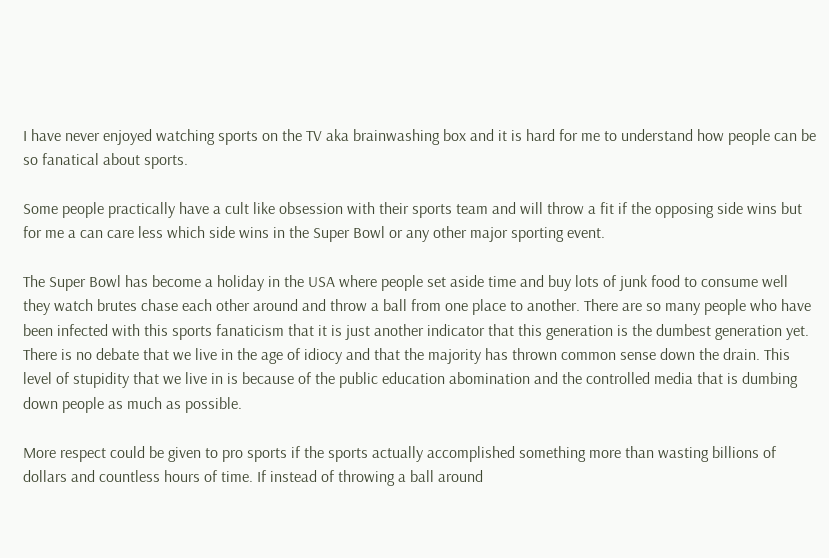I have never enjoyed watching sports on the TV aka brainwashing box and it is hard for me to understand how people can be so fanatical about sports.

Some people practically have a cult like obsession with their sports team and will throw a fit if the opposing side wins but for me a can care less which side wins in the Super Bowl or any other major sporting event.

The Super Bowl has become a holiday in the USA where people set aside time and buy lots of junk food to consume well they watch brutes chase each other around and throw a ball from one place to another. There are so many people who have been infected with this sports fanaticism that it is just another indicator that this generation is the dumbest generation yet. There is no debate that we live in the age of idiocy and that the majority has thrown common sense down the drain. This level of stupidity that we live in is because of the public education abomination and the controlled media that is dumbing down people as much as possible.

More respect could be given to pro sports if the sports actually accomplished something more than wasting billions of dollars and countless hours of time. If instead of throwing a ball around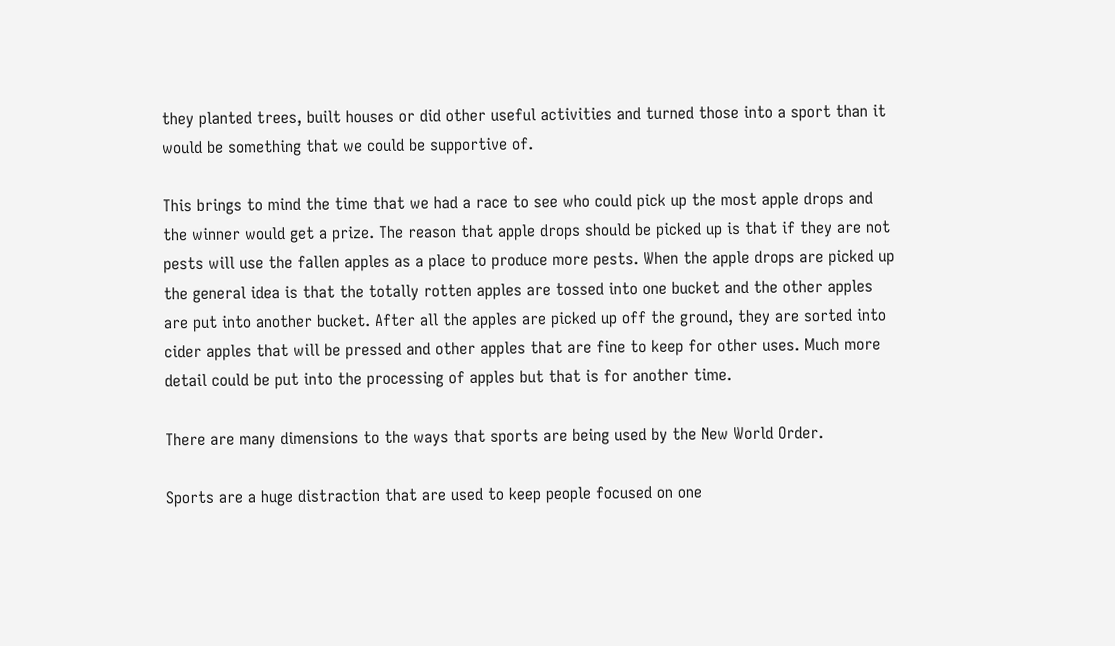they planted trees, built houses or did other useful activities and turned those into a sport than it would be something that we could be supportive of.

This brings to mind the time that we had a race to see who could pick up the most apple drops and the winner would get a prize. The reason that apple drops should be picked up is that if they are not pests will use the fallen apples as a place to produce more pests. When the apple drops are picked up the general idea is that the totally rotten apples are tossed into one bucket and the other apples are put into another bucket. After all the apples are picked up off the ground, they are sorted into cider apples that will be pressed and other apples that are fine to keep for other uses. Much more detail could be put into the processing of apples but that is for another time.

There are many dimensions to the ways that sports are being used by the New World Order.

Sports are a huge distraction that are used to keep people focused on one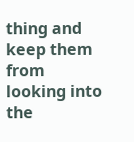thing and keep them from looking into the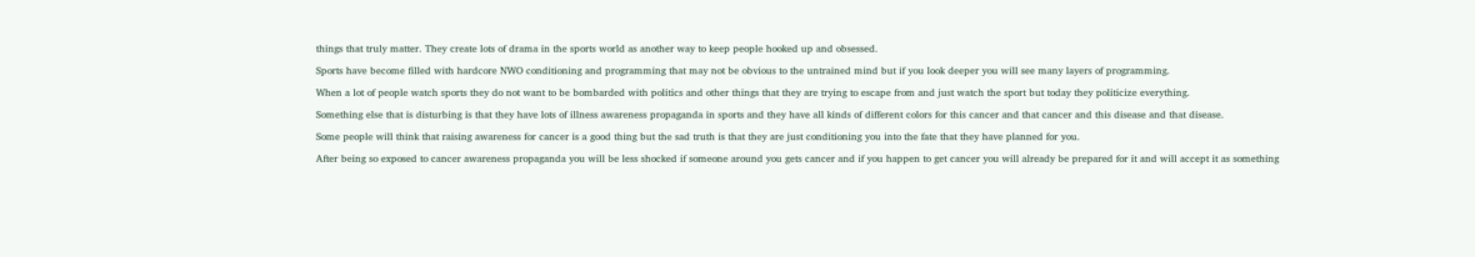things that truly matter. They create lots of drama in the sports world as another way to keep people hooked up and obsessed.

Sports have become filled with hardcore NWO conditioning and programming that may not be obvious to the untrained mind but if you look deeper you will see many layers of programming.

When a lot of people watch sports they do not want to be bombarded with politics and other things that they are trying to escape from and just watch the sport but today they politicize everything.

Something else that is disturbing is that they have lots of illness awareness propaganda in sports and they have all kinds of different colors for this cancer and that cancer and this disease and that disease.

Some people will think that raising awareness for cancer is a good thing but the sad truth is that they are just conditioning you into the fate that they have planned for you.

After being so exposed to cancer awareness propaganda you will be less shocked if someone around you gets cancer and if you happen to get cancer you will already be prepared for it and will accept it as something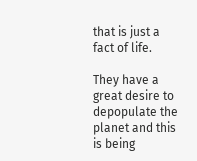that is just a fact of life.

They have a great desire to depopulate the planet and this is being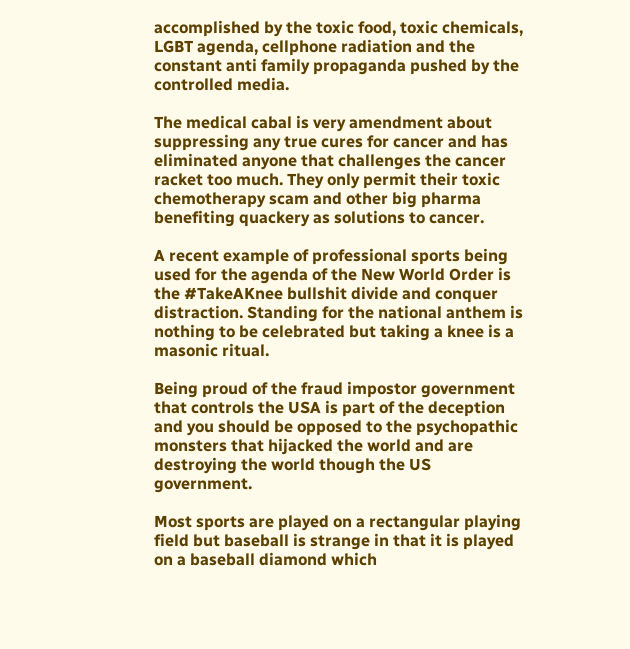accomplished by the toxic food, toxic chemicals, LGBT agenda, cellphone radiation and the constant anti family propaganda pushed by the controlled media.

The medical cabal is very amendment about suppressing any true cures for cancer and has eliminated anyone that challenges the cancer racket too much. They only permit their toxic chemotherapy scam and other big pharma benefiting quackery as solutions to cancer.

A recent example of professional sports being used for the agenda of the New World Order is the #TakeAKnee bullshit divide and conquer distraction. Standing for the national anthem is nothing to be celebrated but taking a knee is a masonic ritual.

Being proud of the fraud impostor government that controls the USA is part of the deception and you should be opposed to the psychopathic monsters that hijacked the world and are destroying the world though the US government.

Most sports are played on a rectangular playing field but baseball is strange in that it is played on a baseball diamond which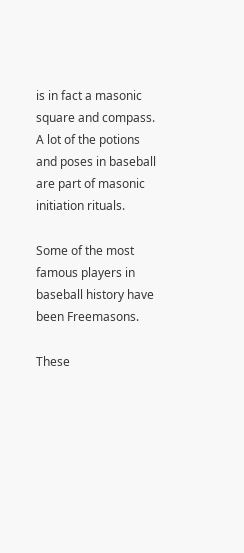is in fact a masonic square and compass. A lot of the potions and poses in baseball are part of masonic initiation rituals.

Some of the most famous players in baseball history have been Freemasons.

These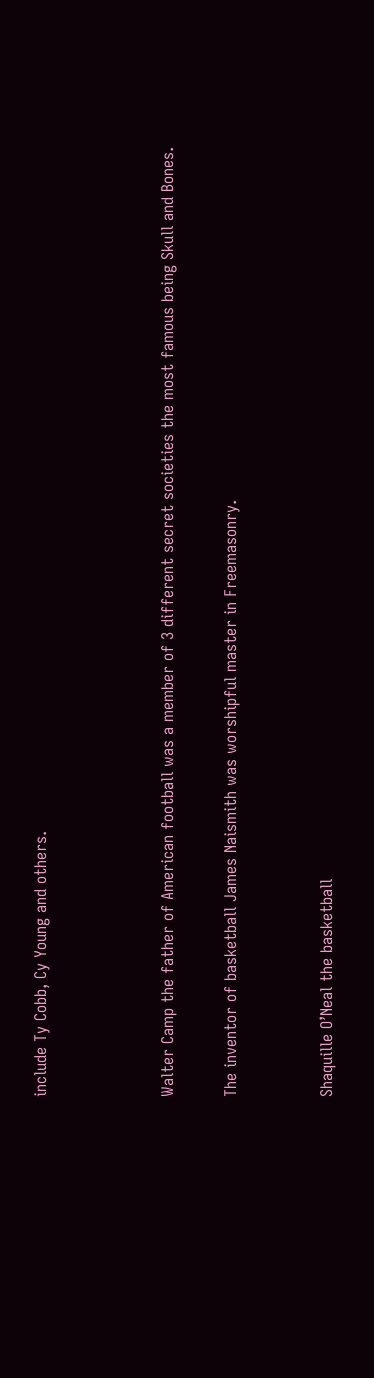include Ty Cobb, Cy Young and others.



Walter Camp the father of American football was a member of 3 different secret societies the most famous being Skull and Bones.

The inventor of basketball James Naismith was worshipful master in Freemasonry.


Shaquille O’Neal the basketball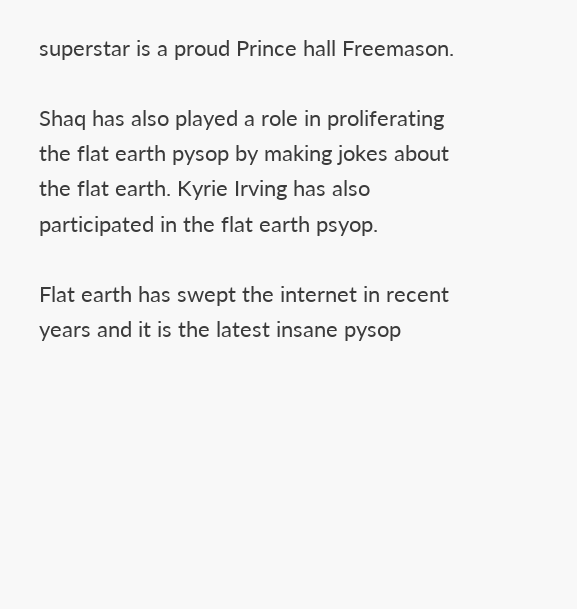superstar is a proud Prince hall Freemason.

Shaq has also played a role in proliferating the flat earth pysop by making jokes about the flat earth. Kyrie Irving has also participated in the flat earth psyop.

Flat earth has swept the internet in recent years and it is the latest insane pysop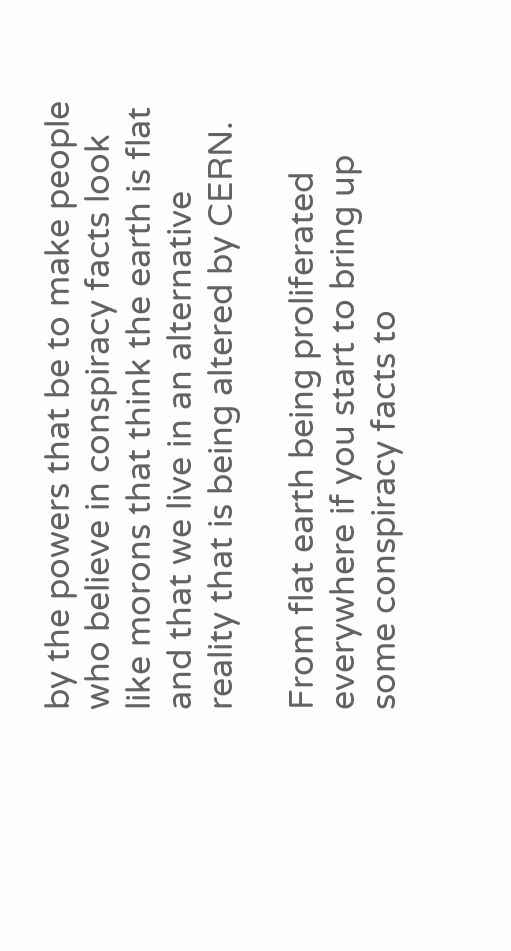by the powers that be to make people who believe in conspiracy facts look like morons that think the earth is flat and that we live in an alternative reality that is being altered by CERN.

From flat earth being proliferated everywhere if you start to bring up some conspiracy facts to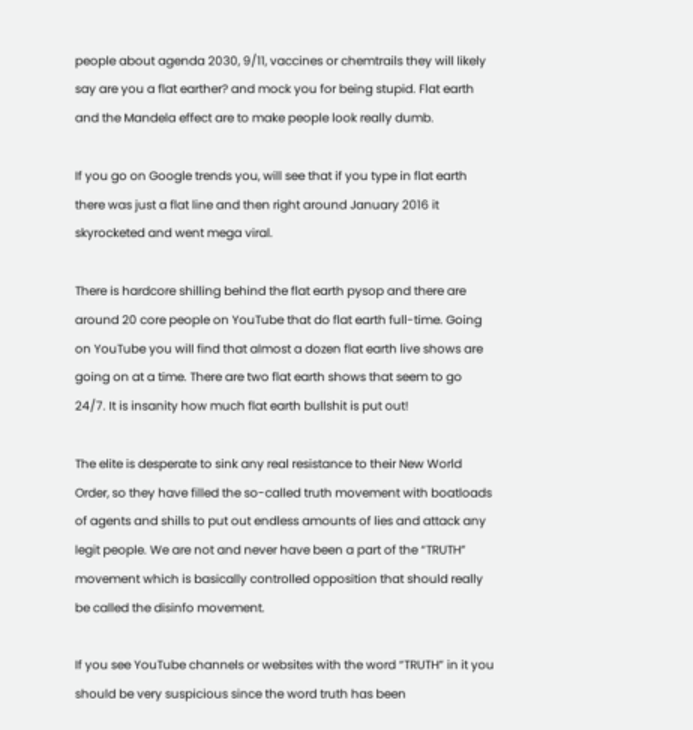people about agenda 2030, 9/11, vaccines or chemtrails they will likely say are you a flat earther? and mock you for being stupid. Flat earth and the Mandela effect are to make people look really dumb.

If you go on Google trends you, will see that if you type in flat earth there was just a flat line and then right around January 2016 it skyrocketed and went mega viral.

There is hardcore shilling behind the flat earth pysop and there are around 20 core people on YouTube that do flat earth full-time. Going on YouTube you will find that almost a dozen flat earth live shows are going on at a time. There are two flat earth shows that seem to go 24/7. It is insanity how much flat earth bullshit is put out!

The elite is desperate to sink any real resistance to their New World Order, so they have filled the so-called truth movement with boatloads of agents and shills to put out endless amounts of lies and attack any legit people. We are not and never have been a part of the “TRUTH” movement which is basically controlled opposition that should really be called the disinfo movement.

If you see YouTube channels or websites with the word “TRUTH” in it you should be very suspicious since the word truth has been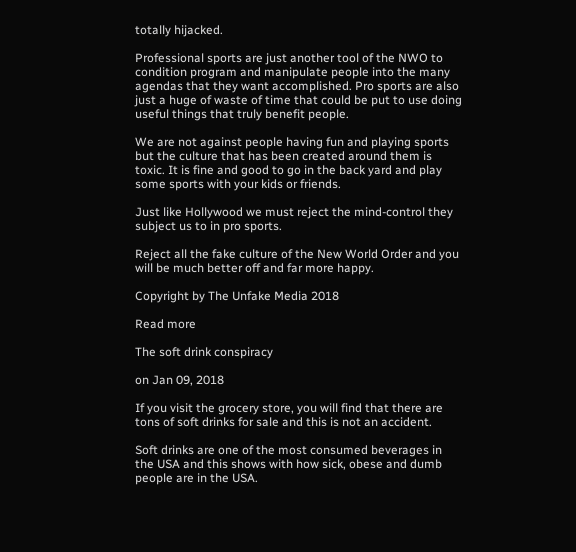totally hijacked.

Professional sports are just another tool of the NWO to condition program and manipulate people into the many agendas that they want accomplished. Pro sports are also just a huge of waste of time that could be put to use doing useful things that truly benefit people.

We are not against people having fun and playing sports but the culture that has been created around them is toxic. It is fine and good to go in the back yard and play some sports with your kids or friends.

Just like Hollywood we must reject the mind-control they subject us to in pro sports.

Reject all the fake culture of the New World Order and you will be much better off and far more happy.

Copyright by The Unfake Media 2018

Read more

The soft drink conspiracy

on Jan 09, 2018

If you visit the grocery store, you will find that there are tons of soft drinks for sale and this is not an accident.

Soft drinks are one of the most consumed beverages in the USA and this shows with how sick, obese and dumb people are in the USA.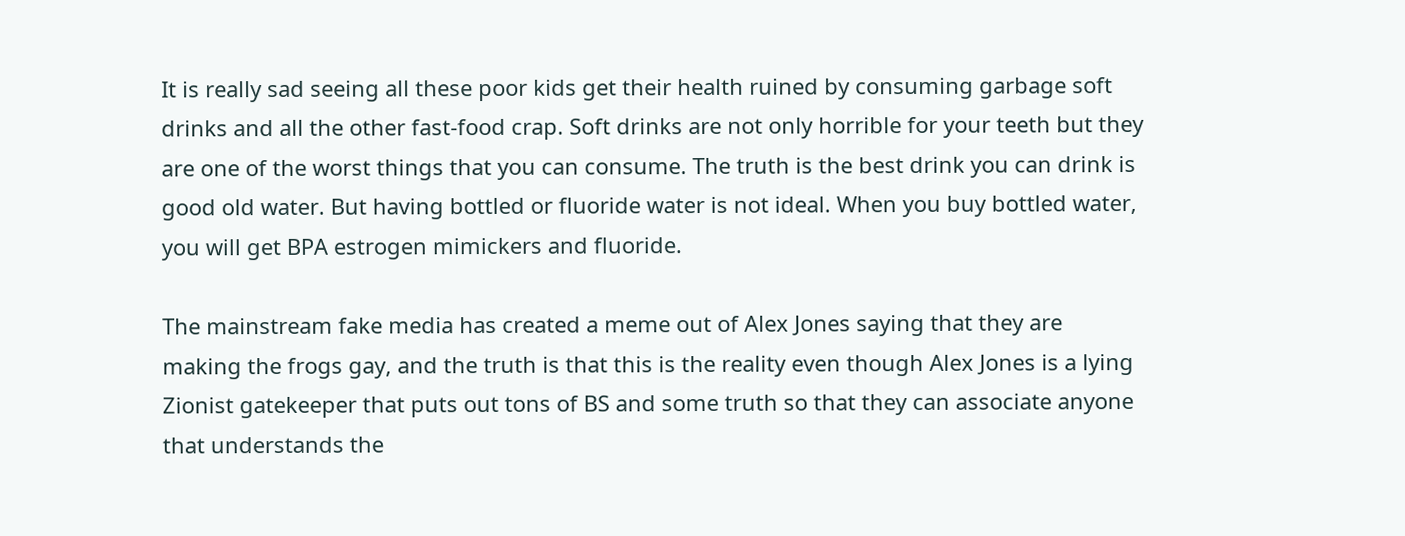It is really sad seeing all these poor kids get their health ruined by consuming garbage soft drinks and all the other fast-food crap. Soft drinks are not only horrible for your teeth but they are one of the worst things that you can consume. The truth is the best drink you can drink is good old water. But having bottled or fluoride water is not ideal. When you buy bottled water, you will get BPA estrogen mimickers and fluoride.

The mainstream fake media has created a meme out of Alex Jones saying that they are making the frogs gay, and the truth is that this is the reality even though Alex Jones is a lying Zionist gatekeeper that puts out tons of BS and some truth so that they can associate anyone that understands the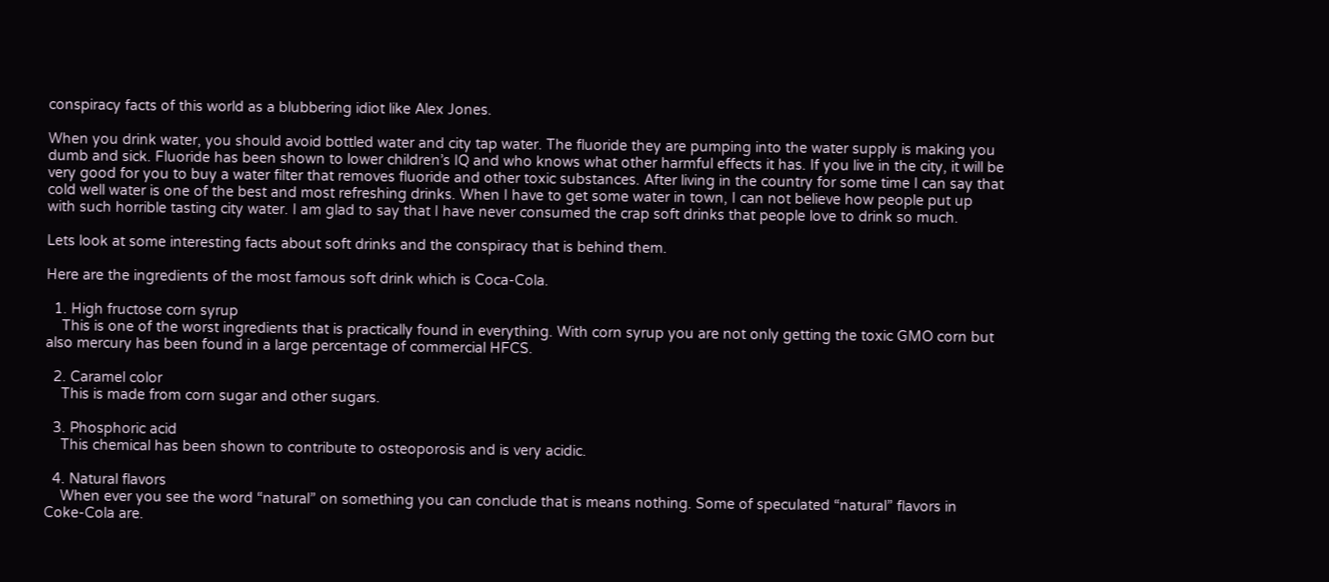conspiracy facts of this world as a blubbering idiot like Alex Jones.

When you drink water, you should avoid bottled water and city tap water. The fluoride they are pumping into the water supply is making you dumb and sick. Fluoride has been shown to lower children’s IQ and who knows what other harmful effects it has. If you live in the city, it will be very good for you to buy a water filter that removes fluoride and other toxic substances. After living in the country for some time I can say that cold well water is one of the best and most refreshing drinks. When I have to get some water in town, I can not believe how people put up with such horrible tasting city water. I am glad to say that I have never consumed the crap soft drinks that people love to drink so much.

Lets look at some interesting facts about soft drinks and the conspiracy that is behind them.

Here are the ingredients of the most famous soft drink which is Coca-Cola.

  1. High fructose corn syrup
    This is one of the worst ingredients that is practically found in everything. With corn syrup you are not only getting the toxic GMO corn but also mercury has been found in a large percentage of commercial HFCS.

  2. Caramel color
    This is made from corn sugar and other sugars.

  3. Phosphoric acid
    This chemical has been shown to contribute to osteoporosis and is very acidic.

  4. Natural flavors
    When ever you see the word “natural” on something you can conclude that is means nothing. Some of speculated “natural” flavors in Coke-Cola are.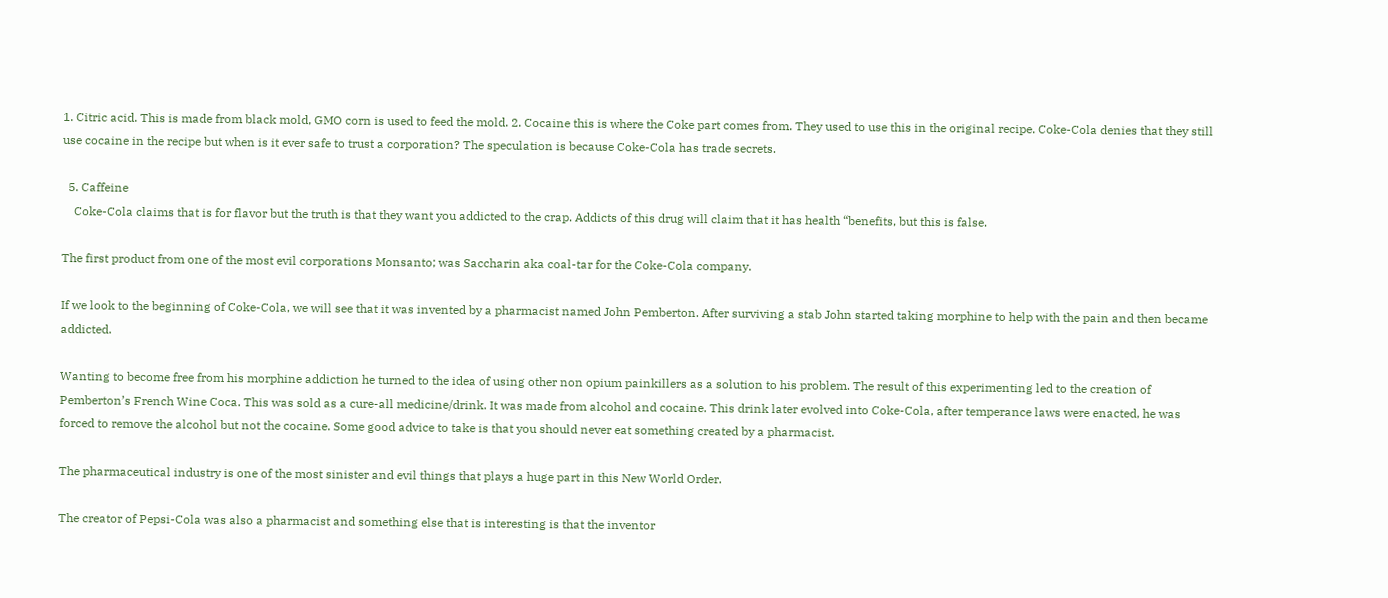1. Citric acid. This is made from black mold, GMO corn is used to feed the mold. 2. Cocaine this is where the Coke part comes from. They used to use this in the original recipe. Coke-Cola denies that they still use cocaine in the recipe but when is it ever safe to trust a corporation? The speculation is because Coke-Cola has trade secrets.

  5. Caffeine
    Coke-Cola claims that is for flavor but the truth is that they want you addicted to the crap. Addicts of this drug will claim that it has health “benefits, but this is false.

The first product from one of the most evil corporations Monsanto; was Saccharin aka coal-tar for the Coke-Cola company.

If we look to the beginning of Coke-Cola, we will see that it was invented by a pharmacist named John Pemberton. After surviving a stab John started taking morphine to help with the pain and then became addicted.

Wanting to become free from his morphine addiction he turned to the idea of using other non opium painkillers as a solution to his problem. The result of this experimenting led to the creation of Pemberton’s French Wine Coca. This was sold as a cure-all medicine/drink. It was made from alcohol and cocaine. This drink later evolved into Coke-Cola, after temperance laws were enacted, he was forced to remove the alcohol but not the cocaine. Some good advice to take is that you should never eat something created by a pharmacist.

The pharmaceutical industry is one of the most sinister and evil things that plays a huge part in this New World Order.

The creator of Pepsi-Cola was also a pharmacist and something else that is interesting is that the inventor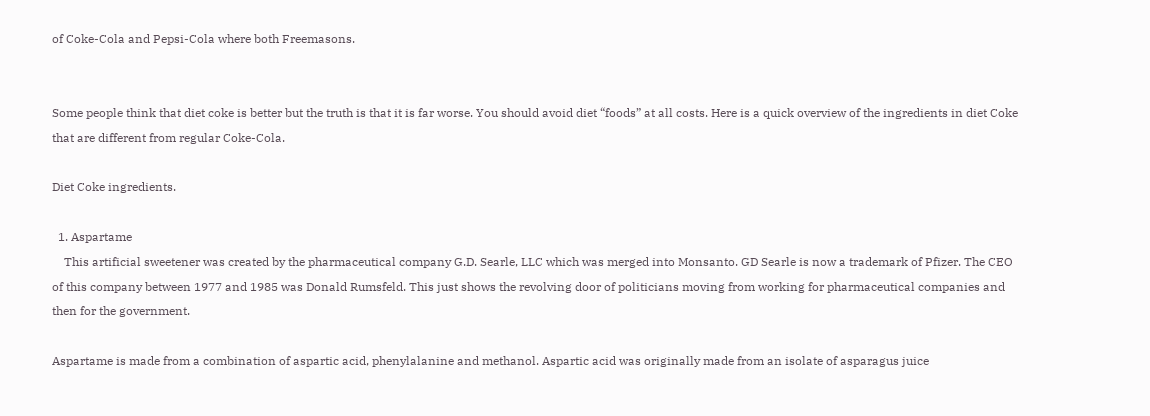of Coke-Cola and Pepsi-Cola where both Freemasons.


Some people think that diet coke is better but the truth is that it is far worse. You should avoid diet “foods” at all costs. Here is a quick overview of the ingredients in diet Coke that are different from regular Coke-Cola.

Diet Coke ingredients.

  1. Aspartame
    This artificial sweetener was created by the pharmaceutical company G.D. Searle, LLC which was merged into Monsanto. GD Searle is now a trademark of Pfizer. The CEO of this company between 1977 and 1985 was Donald Rumsfeld. This just shows the revolving door of politicians moving from working for pharmaceutical companies and then for the government.

Aspartame is made from a combination of aspartic acid, phenylalanine and methanol. Aspartic acid was originally made from an isolate of asparagus juice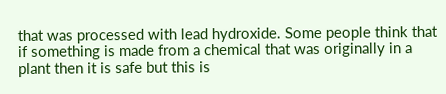that was processed with lead hydroxide. Some people think that if something is made from a chemical that was originally in a plant then it is safe but this is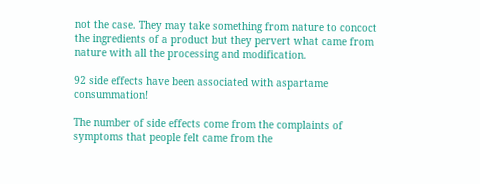not the case. They may take something from nature to concoct the ingredients of a product but they pervert what came from nature with all the processing and modification.

92 side effects have been associated with aspartame consummation!

The number of side effects come from the complaints of symptoms that people felt came from the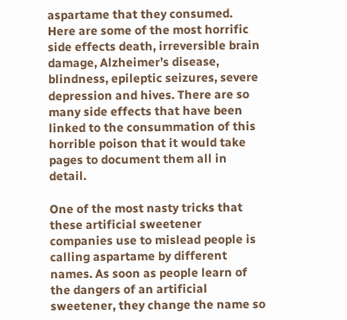aspartame that they consumed. Here are some of the most horrific side effects death, irreversible brain damage, Alzheimer’s disease, blindness, epileptic seizures, severe depression and hives. There are so many side effects that have been linked to the consummation of this horrible poison that it would take pages to document them all in detail.

One of the most nasty tricks that these artificial sweetener companies use to mislead people is calling aspartame by different names. As soon as people learn of the dangers of an artificial sweetener, they change the name so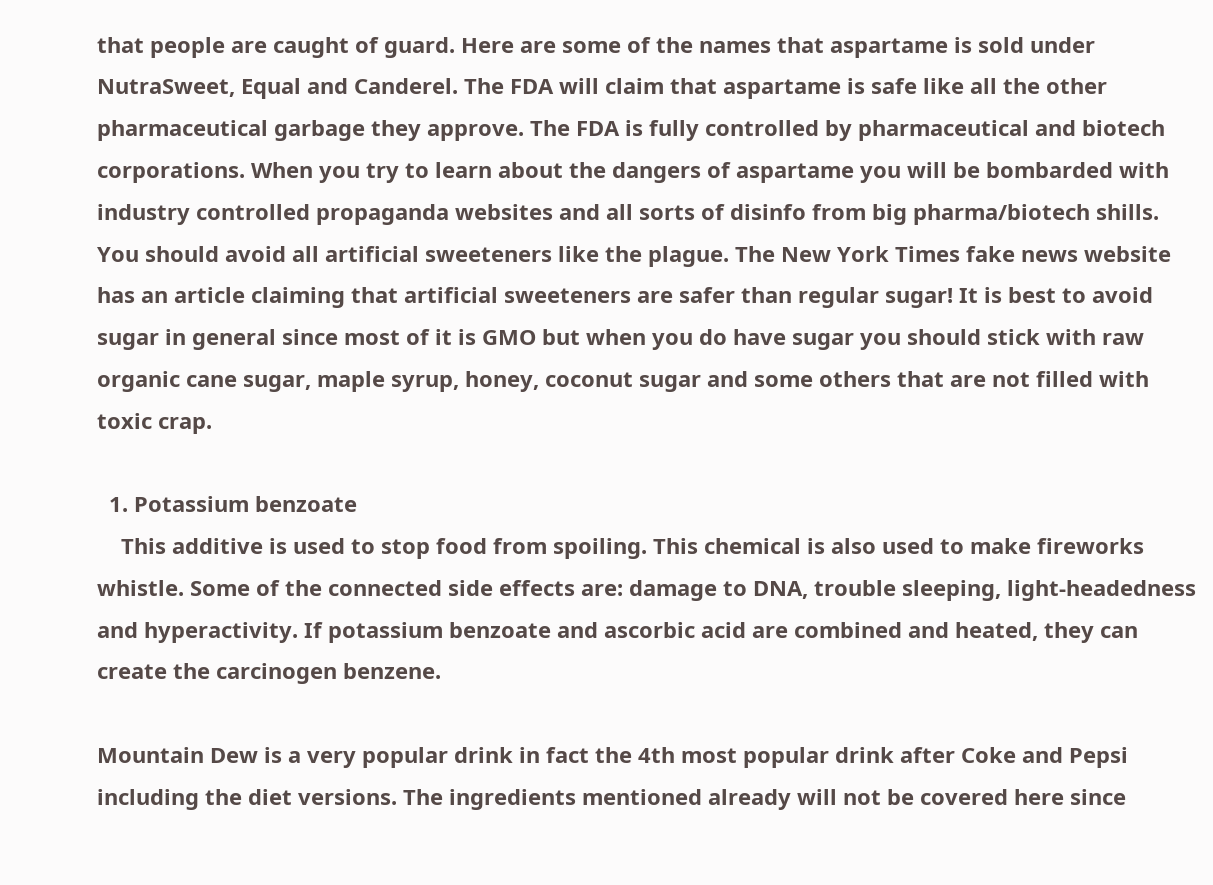that people are caught of guard. Here are some of the names that aspartame is sold under NutraSweet, Equal and Canderel. The FDA will claim that aspartame is safe like all the other pharmaceutical garbage they approve. The FDA is fully controlled by pharmaceutical and biotech corporations. When you try to learn about the dangers of aspartame you will be bombarded with industry controlled propaganda websites and all sorts of disinfo from big pharma/biotech shills. You should avoid all artificial sweeteners like the plague. The New York Times fake news website has an article claiming that artificial sweeteners are safer than regular sugar! It is best to avoid sugar in general since most of it is GMO but when you do have sugar you should stick with raw organic cane sugar, maple syrup, honey, coconut sugar and some others that are not filled with toxic crap.

  1. Potassium benzoate
    This additive is used to stop food from spoiling. This chemical is also used to make fireworks whistle. Some of the connected side effects are: damage to DNA, trouble sleeping, light-headedness and hyperactivity. If potassium benzoate and ascorbic acid are combined and heated, they can create the carcinogen benzene.

Mountain Dew is a very popular drink in fact the 4th most popular drink after Coke and Pepsi including the diet versions. The ingredients mentioned already will not be covered here since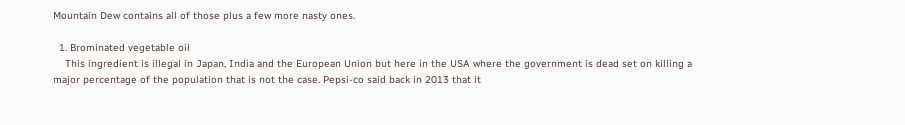Mountain Dew contains all of those plus a few more nasty ones.

  1. Brominated vegetable oil
    This ingredient is illegal in Japan, India and the European Union but here in the USA where the government is dead set on killing a major percentage of the population that is not the case. Pepsi-co said back in 2013 that it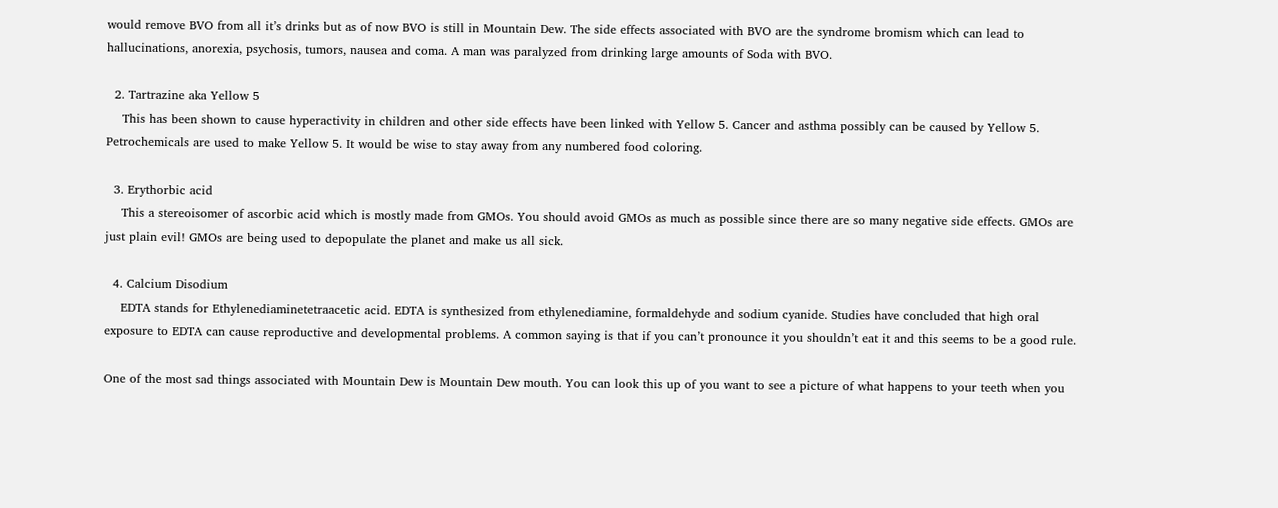would remove BVO from all it’s drinks but as of now BVO is still in Mountain Dew. The side effects associated with BVO are the syndrome bromism which can lead to hallucinations, anorexia, psychosis, tumors, nausea and coma. A man was paralyzed from drinking large amounts of Soda with BVO.

  2. Tartrazine aka Yellow 5
    This has been shown to cause hyperactivity in children and other side effects have been linked with Yellow 5. Cancer and asthma possibly can be caused by Yellow 5. Petrochemicals are used to make Yellow 5. It would be wise to stay away from any numbered food coloring.

  3. Erythorbic acid
    This a stereoisomer of ascorbic acid which is mostly made from GMOs. You should avoid GMOs as much as possible since there are so many negative side effects. GMOs are just plain evil! GMOs are being used to depopulate the planet and make us all sick.

  4. Calcium Disodium
    EDTA stands for Ethylenediaminetetraacetic acid. EDTA is synthesized from ethylenediamine, formaldehyde and sodium cyanide. Studies have concluded that high oral exposure to EDTA can cause reproductive and developmental problems. A common saying is that if you can’t pronounce it you shouldn’t eat it and this seems to be a good rule.

One of the most sad things associated with Mountain Dew is Mountain Dew mouth. You can look this up of you want to see a picture of what happens to your teeth when you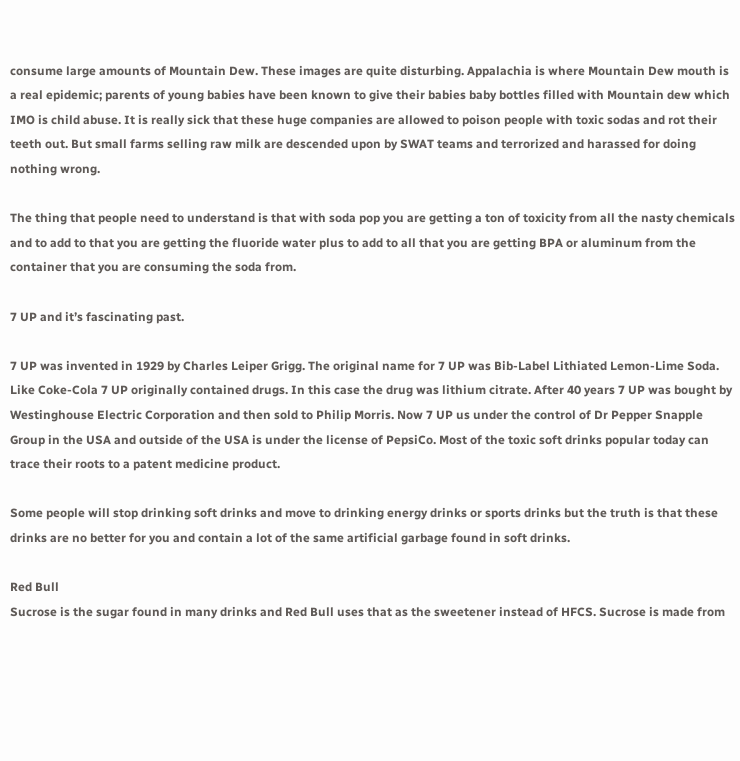consume large amounts of Mountain Dew. These images are quite disturbing. Appalachia is where Mountain Dew mouth is a real epidemic; parents of young babies have been known to give their babies baby bottles filled with Mountain dew which IMO is child abuse. It is really sick that these huge companies are allowed to poison people with toxic sodas and rot their teeth out. But small farms selling raw milk are descended upon by SWAT teams and terrorized and harassed for doing nothing wrong.

The thing that people need to understand is that with soda pop you are getting a ton of toxicity from all the nasty chemicals and to add to that you are getting the fluoride water plus to add to all that you are getting BPA or aluminum from the container that you are consuming the soda from.

7 UP and it’s fascinating past.

7 UP was invented in 1929 by Charles Leiper Grigg. The original name for 7 UP was Bib-Label Lithiated Lemon-Lime Soda. Like Coke-Cola 7 UP originally contained drugs. In this case the drug was lithium citrate. After 40 years 7 UP was bought by Westinghouse Electric Corporation and then sold to Philip Morris. Now 7 UP us under the control of Dr Pepper Snapple Group in the USA and outside of the USA is under the license of PepsiCo. Most of the toxic soft drinks popular today can trace their roots to a patent medicine product.

Some people will stop drinking soft drinks and move to drinking energy drinks or sports drinks but the truth is that these drinks are no better for you and contain a lot of the same artificial garbage found in soft drinks.

Red Bull
Sucrose is the sugar found in many drinks and Red Bull uses that as the sweetener instead of HFCS. Sucrose is made from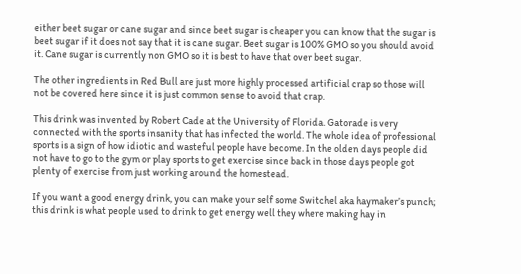either beet sugar or cane sugar and since beet sugar is cheaper you can know that the sugar is beet sugar if it does not say that it is cane sugar. Beet sugar is 100% GMO so you should avoid it. Cane sugar is currently non GMO so it is best to have that over beet sugar.

The other ingredients in Red Bull are just more highly processed artificial crap so those will not be covered here since it is just common sense to avoid that crap.

This drink was invented by Robert Cade at the University of Florida. Gatorade is very connected with the sports insanity that has infected the world. The whole idea of professional sports is a sign of how idiotic and wasteful people have become. In the olden days people did not have to go to the gym or play sports to get exercise since back in those days people got plenty of exercise from just working around the homestead.

If you want a good energy drink, you can make your self some Switchel aka haymaker’s punch; this drink is what people used to drink to get energy well they where making hay in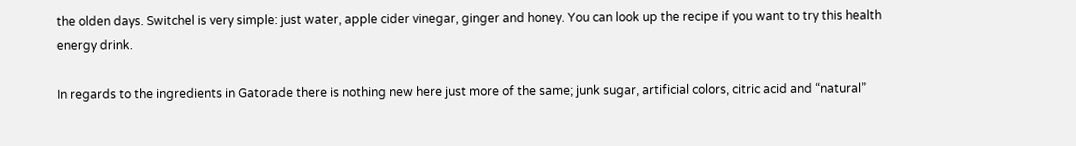the olden days. Switchel is very simple: just water, apple cider vinegar, ginger and honey. You can look up the recipe if you want to try this health energy drink.

In regards to the ingredients in Gatorade there is nothing new here just more of the same; junk sugar, artificial colors, citric acid and “natural”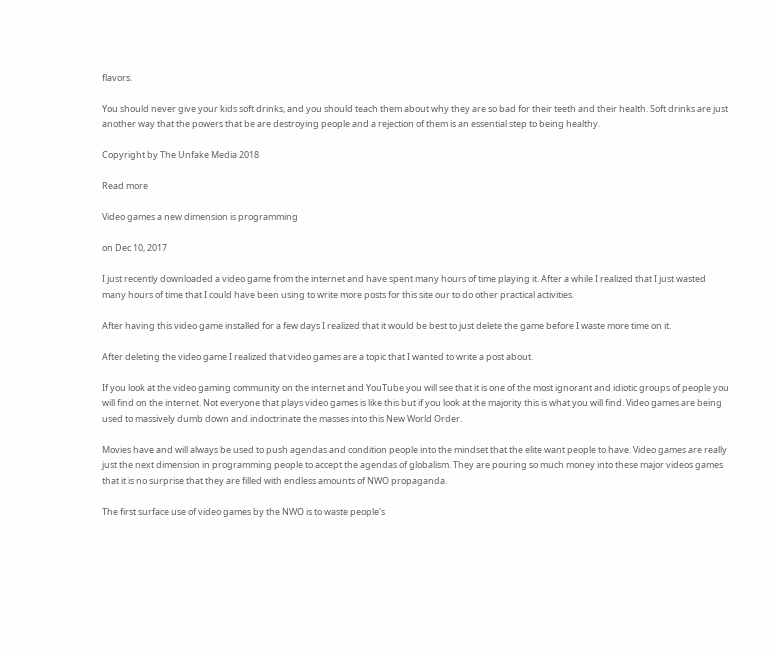flavors.

You should never give your kids soft drinks, and you should teach them about why they are so bad for their teeth and their health. Soft drinks are just another way that the powers that be are destroying people and a rejection of them is an essential step to being healthy.

Copyright by The Unfake Media 2018

Read more

Video games a new dimension is programming

on Dec 10, 2017

I just recently downloaded a video game from the internet and have spent many hours of time playing it. After a while I realized that I just wasted many hours of time that I could have been using to write more posts for this site our to do other practical activities.

After having this video game installed for a few days I realized that it would be best to just delete the game before I waste more time on it.

After deleting the video game I realized that video games are a topic that I wanted to write a post about.

If you look at the video gaming community on the internet and YouTube you will see that it is one of the most ignorant and idiotic groups of people you will find on the internet. Not everyone that plays video games is like this but if you look at the majority this is what you will find. Video games are being used to massively dumb down and indoctrinate the masses into this New World Order.

Movies have and will always be used to push agendas and condition people into the mindset that the elite want people to have. Video games are really just the next dimension in programming people to accept the agendas of globalism. They are pouring so much money into these major videos games that it is no surprise that they are filled with endless amounts of NWO propaganda.

The first surface use of video games by the NWO is to waste people’s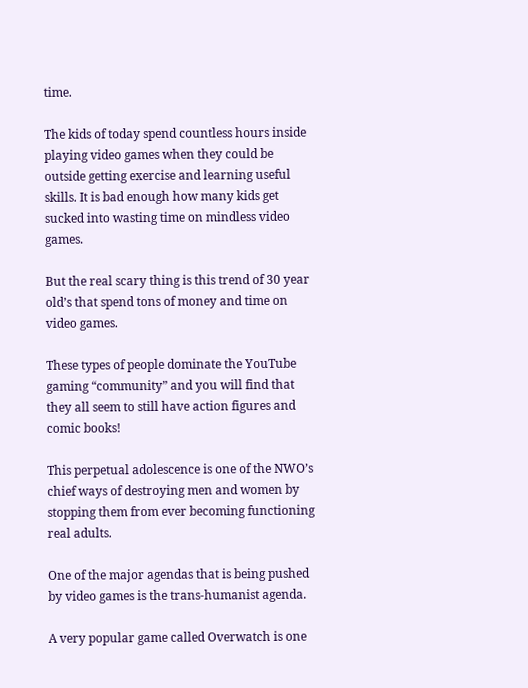time.

The kids of today spend countless hours inside playing video games when they could be outside getting exercise and learning useful skills. It is bad enough how many kids get sucked into wasting time on mindless video games.

But the real scary thing is this trend of 30 year old’s that spend tons of money and time on video games.

These types of people dominate the YouTube gaming “community” and you will find that they all seem to still have action figures and comic books!

This perpetual adolescence is one of the NWO’s chief ways of destroying men and women by stopping them from ever becoming functioning real adults.

One of the major agendas that is being pushed by video games is the trans-humanist agenda.

A very popular game called Overwatch is one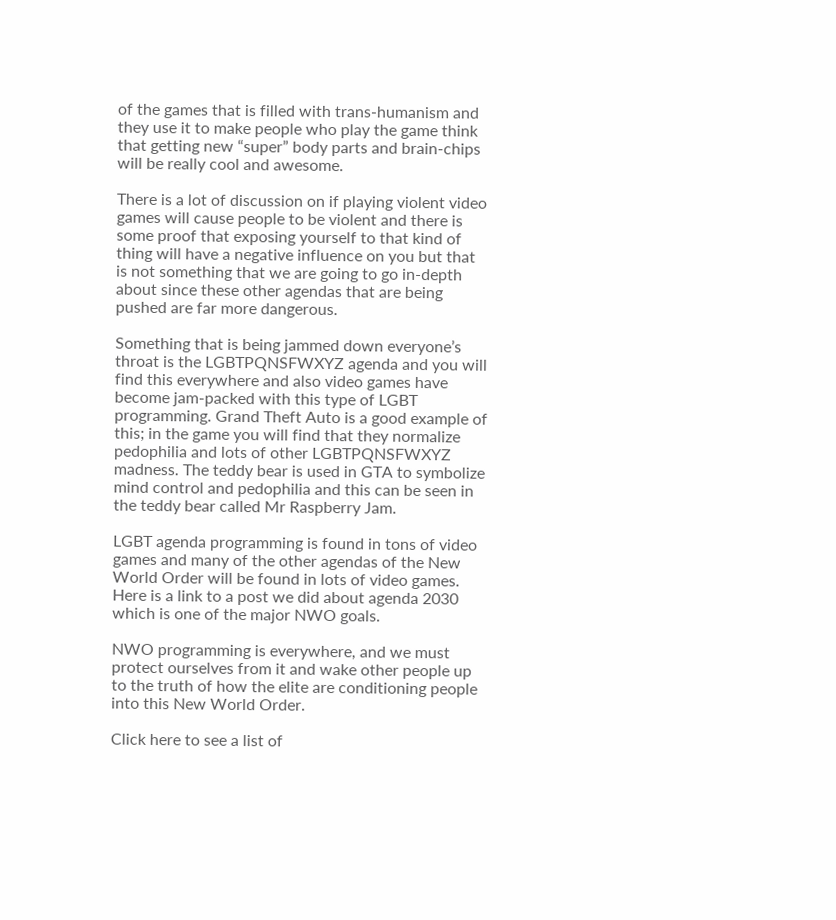of the games that is filled with trans-humanism and they use it to make people who play the game think that getting new “super” body parts and brain-chips will be really cool and awesome.

There is a lot of discussion on if playing violent video games will cause people to be violent and there is some proof that exposing yourself to that kind of thing will have a negative influence on you but that is not something that we are going to go in-depth about since these other agendas that are being pushed are far more dangerous.

Something that is being jammed down everyone’s throat is the LGBTPQNSFWXYZ agenda and you will find this everywhere and also video games have become jam-packed with this type of LGBT programming. Grand Theft Auto is a good example of this; in the game you will find that they normalize pedophilia and lots of other LGBTPQNSFWXYZ madness. The teddy bear is used in GTA to symbolize mind control and pedophilia and this can be seen in the teddy bear called Mr Raspberry Jam.

LGBT agenda programming is found in tons of video games and many of the other agendas of the New World Order will be found in lots of video games. Here is a link to a post we did about agenda 2030 which is one of the major NWO goals.

NWO programming is everywhere, and we must protect ourselves from it and wake other people up to the truth of how the elite are conditioning people into this New World Order.

Click here to see a list of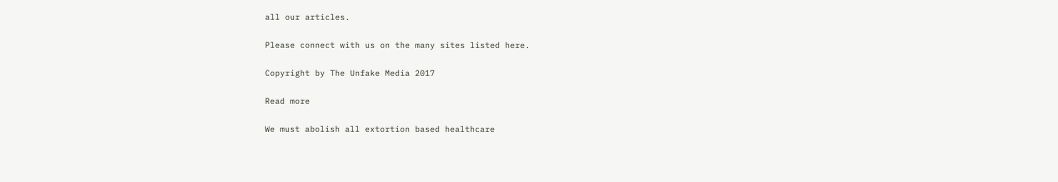all our articles.

Please connect with us on the many sites listed here.

Copyright by The Unfake Media 2017

Read more

We must abolish all extortion based healthcare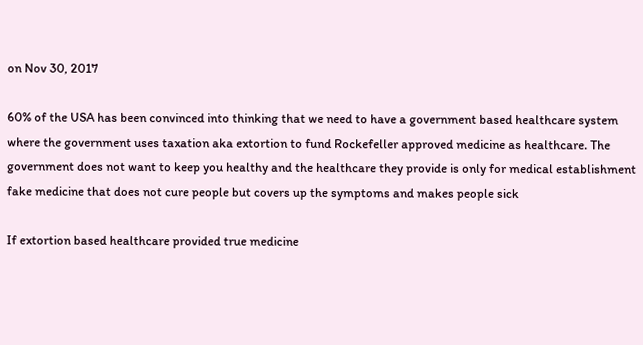on Nov 30, 2017

60% of the USA has been convinced into thinking that we need to have a government based healthcare system where the government uses taxation aka extortion to fund Rockefeller approved medicine as healthcare. The government does not want to keep you healthy and the healthcare they provide is only for medical establishment fake medicine that does not cure people but covers up the symptoms and makes people sick

If extortion based healthcare provided true medicine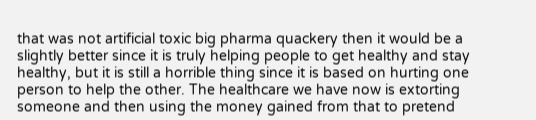that was not artificial toxic big pharma quackery then it would be a slightly better since it is truly helping people to get healthy and stay healthy, but it is still a horrible thing since it is based on hurting one person to help the other. The healthcare we have now is extorting someone and then using the money gained from that to pretend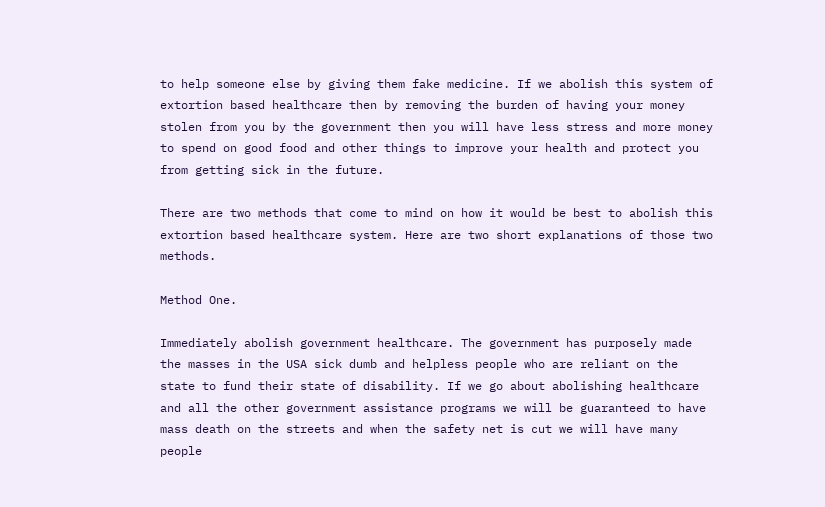to help someone else by giving them fake medicine. If we abolish this system of extortion based healthcare then by removing the burden of having your money stolen from you by the government then you will have less stress and more money to spend on good food and other things to improve your health and protect you from getting sick in the future.

There are two methods that come to mind on how it would be best to abolish this extortion based healthcare system. Here are two short explanations of those two methods.

Method One.

Immediately abolish government healthcare. The government has purposely made the masses in the USA sick dumb and helpless people who are reliant on the state to fund their state of disability. If we go about abolishing healthcare and all the other government assistance programs we will be guaranteed to have mass death on the streets and when the safety net is cut we will have many people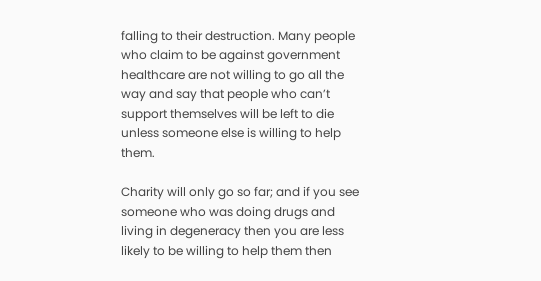falling to their destruction. Many people who claim to be against government healthcare are not willing to go all the way and say that people who can’t support themselves will be left to die unless someone else is willing to help them.

Charity will only go so far; and if you see someone who was doing drugs and living in degeneracy then you are less likely to be willing to help them then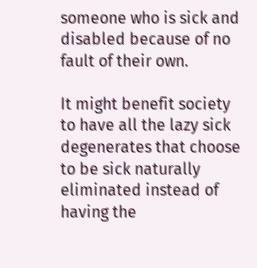someone who is sick and disabled because of no fault of their own.

It might benefit society to have all the lazy sick degenerates that choose to be sick naturally eliminated instead of having the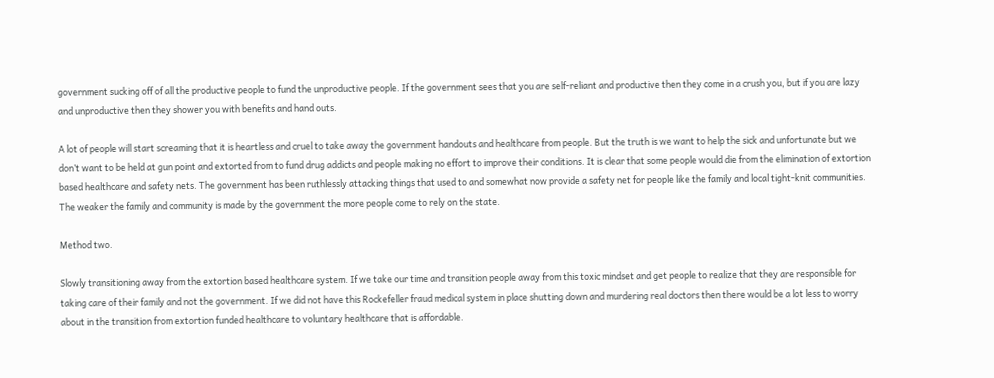government sucking off of all the productive people to fund the unproductive people. If the government sees that you are self-reliant and productive then they come in a crush you, but if you are lazy and unproductive then they shower you with benefits and hand outs.

A lot of people will start screaming that it is heartless and cruel to take away the government handouts and healthcare from people. But the truth is we want to help the sick and unfortunate but we don’t want to be held at gun point and extorted from to fund drug addicts and people making no effort to improve their conditions. It is clear that some people would die from the elimination of extortion based healthcare and safety nets. The government has been ruthlessly attacking things that used to and somewhat now provide a safety net for people like the family and local tight-knit communities. The weaker the family and community is made by the government the more people come to rely on the state.

Method two.

Slowly transitioning away from the extortion based healthcare system. If we take our time and transition people away from this toxic mindset and get people to realize that they are responsible for taking care of their family and not the government. If we did not have this Rockefeller fraud medical system in place shutting down and murdering real doctors then there would be a lot less to worry about in the transition from extortion funded healthcare to voluntary healthcare that is affordable.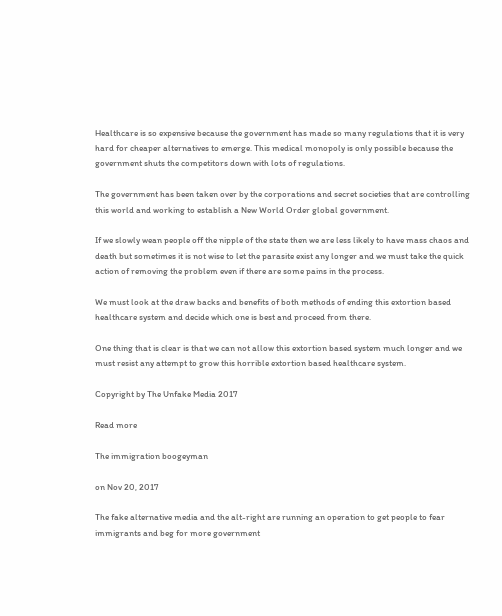Healthcare is so expensive because the government has made so many regulations that it is very hard for cheaper alternatives to emerge. This medical monopoly is only possible because the government shuts the competitors down with lots of regulations.

The government has been taken over by the corporations and secret societies that are controlling this world and working to establish a New World Order global government.

If we slowly wean people off the nipple of the state then we are less likely to have mass chaos and death but sometimes it is not wise to let the parasite exist any longer and we must take the quick action of removing the problem even if there are some pains in the process.

We must look at the draw backs and benefits of both methods of ending this extortion based healthcare system and decide which one is best and proceed from there.

One thing that is clear is that we can not allow this extortion based system much longer and we must resist any attempt to grow this horrible extortion based healthcare system.

Copyright by The Unfake Media 2017

Read more

The immigration boogeyman

on Nov 20, 2017

The fake alternative media and the alt-right are running an operation to get people to fear immigrants and beg for more government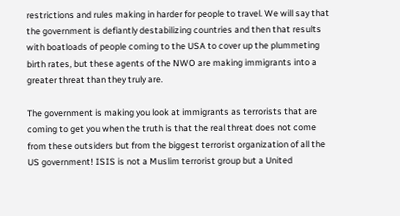restrictions and rules making in harder for people to travel. We will say that the government is defiantly destabilizing countries and then that results with boatloads of people coming to the USA to cover up the plummeting birth rates, but these agents of the NWO are making immigrants into a greater threat than they truly are.

The government is making you look at immigrants as terrorists that are coming to get you when the truth is that the real threat does not come from these outsiders but from the biggest terrorist organization of all the US government! ISIS is not a Muslim terrorist group but a United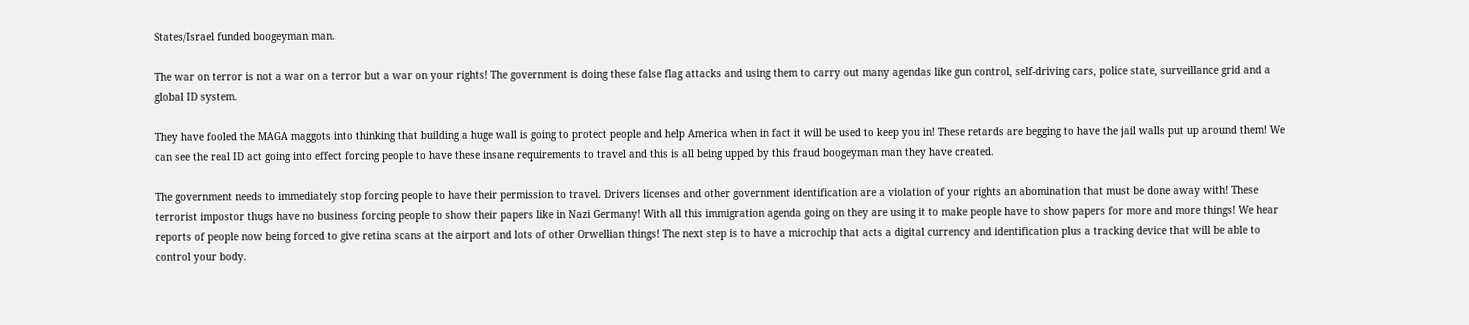States/Israel funded boogeyman man.

The war on terror is not a war on a terror but a war on your rights! The government is doing these false flag attacks and using them to carry out many agendas like gun control, self-driving cars, police state, surveillance grid and a global ID system.

They have fooled the MAGA maggots into thinking that building a huge wall is going to protect people and help America when in fact it will be used to keep you in! These retards are begging to have the jail walls put up around them! We can see the real ID act going into effect forcing people to have these insane requirements to travel and this is all being upped by this fraud boogeyman man they have created.

The government needs to immediately stop forcing people to have their permission to travel. Drivers licenses and other government identification are a violation of your rights an abomination that must be done away with! These terrorist impostor thugs have no business forcing people to show their papers like in Nazi Germany! With all this immigration agenda going on they are using it to make people have to show papers for more and more things! We hear reports of people now being forced to give retina scans at the airport and lots of other Orwellian things! The next step is to have a microchip that acts a digital currency and identification plus a tracking device that will be able to control your body.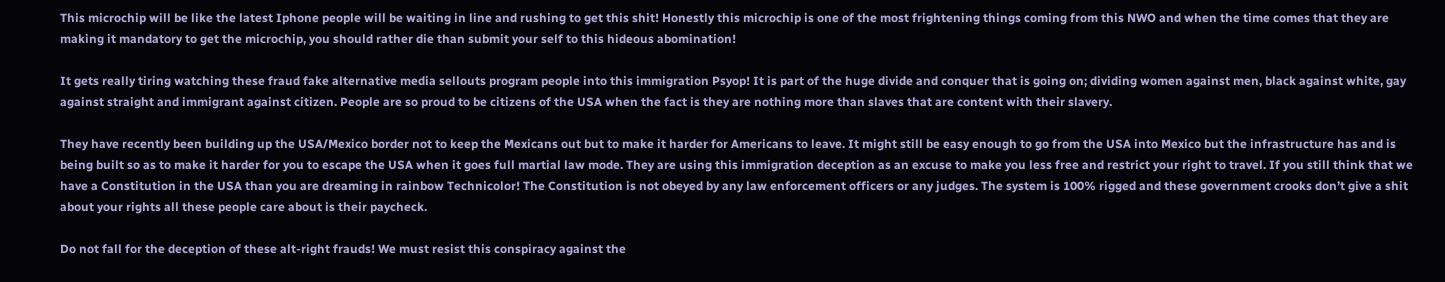This microchip will be like the latest Iphone people will be waiting in line and rushing to get this shit! Honestly this microchip is one of the most frightening things coming from this NWO and when the time comes that they are making it mandatory to get the microchip, you should rather die than submit your self to this hideous abomination!

It gets really tiring watching these fraud fake alternative media sellouts program people into this immigration Psyop! It is part of the huge divide and conquer that is going on; dividing women against men, black against white, gay against straight and immigrant against citizen. People are so proud to be citizens of the USA when the fact is they are nothing more than slaves that are content with their slavery.

They have recently been building up the USA/Mexico border not to keep the Mexicans out but to make it harder for Americans to leave. It might still be easy enough to go from the USA into Mexico but the infrastructure has and is being built so as to make it harder for you to escape the USA when it goes full martial law mode. They are using this immigration deception as an excuse to make you less free and restrict your right to travel. If you still think that we have a Constitution in the USA than you are dreaming in rainbow Technicolor! The Constitution is not obeyed by any law enforcement officers or any judges. The system is 100% rigged and these government crooks don’t give a shit about your rights all these people care about is their paycheck.

Do not fall for the deception of these alt-right frauds! We must resist this conspiracy against the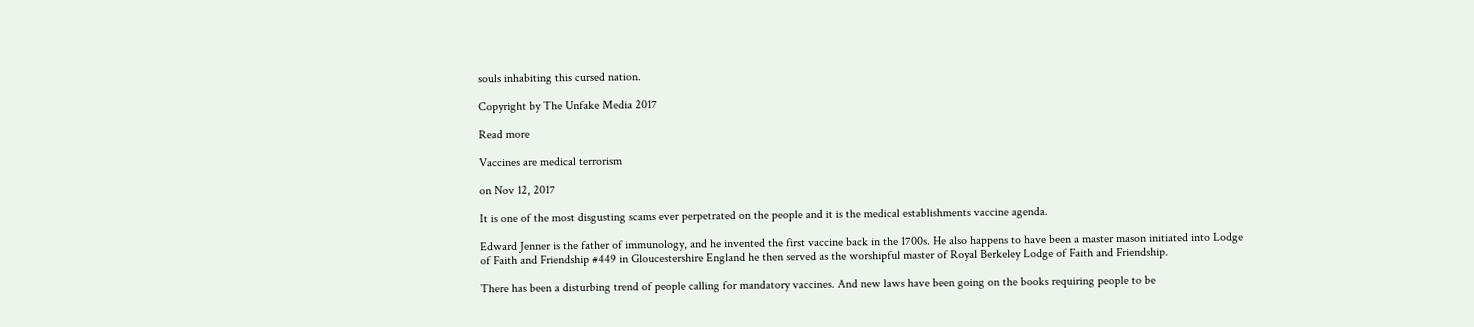souls inhabiting this cursed nation.

Copyright by The Unfake Media 2017

Read more

Vaccines are medical terrorism

on Nov 12, 2017

It is one of the most disgusting scams ever perpetrated on the people and it is the medical establishments vaccine agenda.

Edward Jenner is the father of immunology, and he invented the first vaccine back in the 1700s. He also happens to have been a master mason initiated into Lodge of Faith and Friendship #449 in Gloucestershire England he then served as the worshipful master of Royal Berkeley Lodge of Faith and Friendship.

There has been a disturbing trend of people calling for mandatory vaccines. And new laws have been going on the books requiring people to be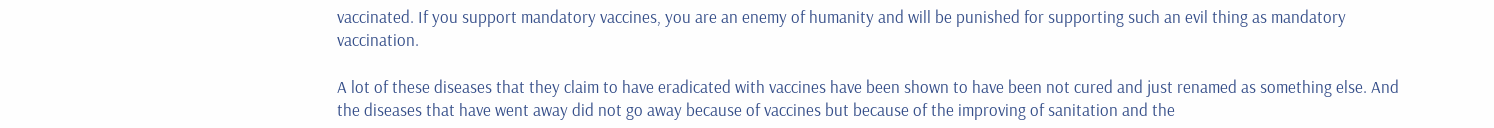vaccinated. If you support mandatory vaccines, you are an enemy of humanity and will be punished for supporting such an evil thing as mandatory vaccination.

A lot of these diseases that they claim to have eradicated with vaccines have been shown to have been not cured and just renamed as something else. And the diseases that have went away did not go away because of vaccines but because of the improving of sanitation and the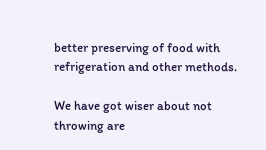better preserving of food with refrigeration and other methods.

We have got wiser about not throwing are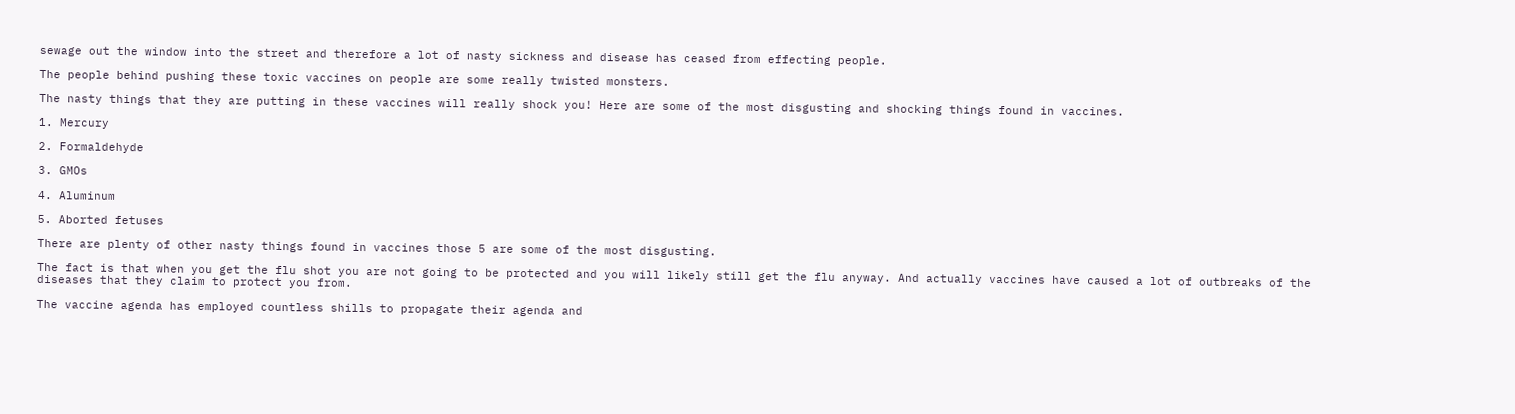sewage out the window into the street and therefore a lot of nasty sickness and disease has ceased from effecting people.

The people behind pushing these toxic vaccines on people are some really twisted monsters.

The nasty things that they are putting in these vaccines will really shock you! Here are some of the most disgusting and shocking things found in vaccines.

1. Mercury

2. Formaldehyde

3. GMOs

4. Aluminum

5. Aborted fetuses

There are plenty of other nasty things found in vaccines those 5 are some of the most disgusting.

The fact is that when you get the flu shot you are not going to be protected and you will likely still get the flu anyway. And actually vaccines have caused a lot of outbreaks of the diseases that they claim to protect you from.

The vaccine agenda has employed countless shills to propagate their agenda and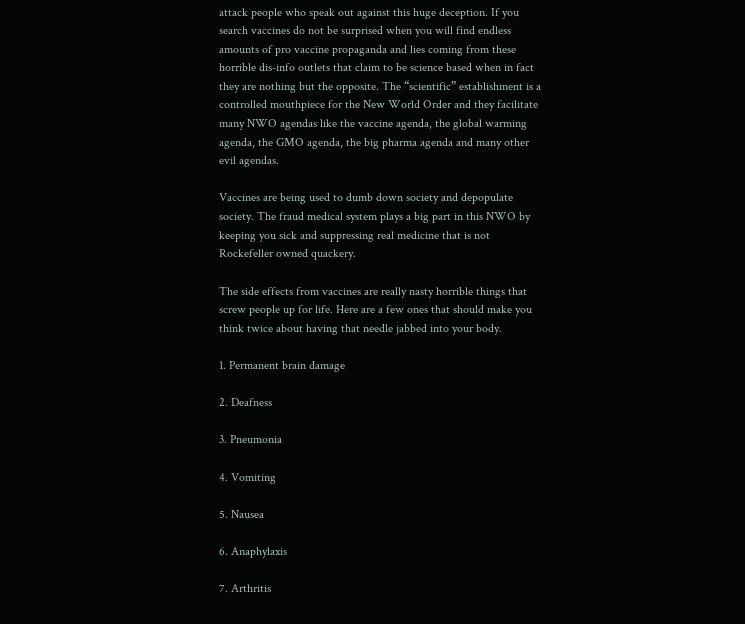attack people who speak out against this huge deception. If you search vaccines do not be surprised when you will find endless amounts of pro vaccine propaganda and lies coming from these horrible dis-info outlets that claim to be science based when in fact they are nothing but the opposite. The “scientific” establishment is a controlled mouthpiece for the New World Order and they facilitate many NWO agendas like the vaccine agenda, the global warming agenda, the GMO agenda, the big pharma agenda and many other evil agendas.

Vaccines are being used to dumb down society and depopulate society. The fraud medical system plays a big part in this NWO by keeping you sick and suppressing real medicine that is not Rockefeller owned quackery.

The side effects from vaccines are really nasty horrible things that screw people up for life. Here are a few ones that should make you think twice about having that needle jabbed into your body.

1. Permanent brain damage

2. Deafness

3. Pneumonia

4. Vomiting

5. Nausea

6. Anaphylaxis

7. Arthritis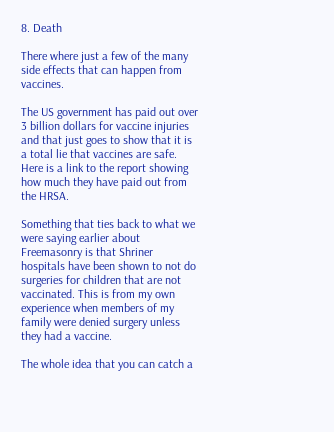8. Death

There where just a few of the many side effects that can happen from vaccines.

The US government has paid out over 3 billion dollars for vaccine injuries and that just goes to show that it is a total lie that vaccines are safe. Here is a link to the report showing how much they have paid out from the HRSA.

Something that ties back to what we were saying earlier about Freemasonry is that Shriner hospitals have been shown to not do surgeries for children that are not vaccinated. This is from my own experience when members of my family were denied surgery unless they had a vaccine.

The whole idea that you can catch a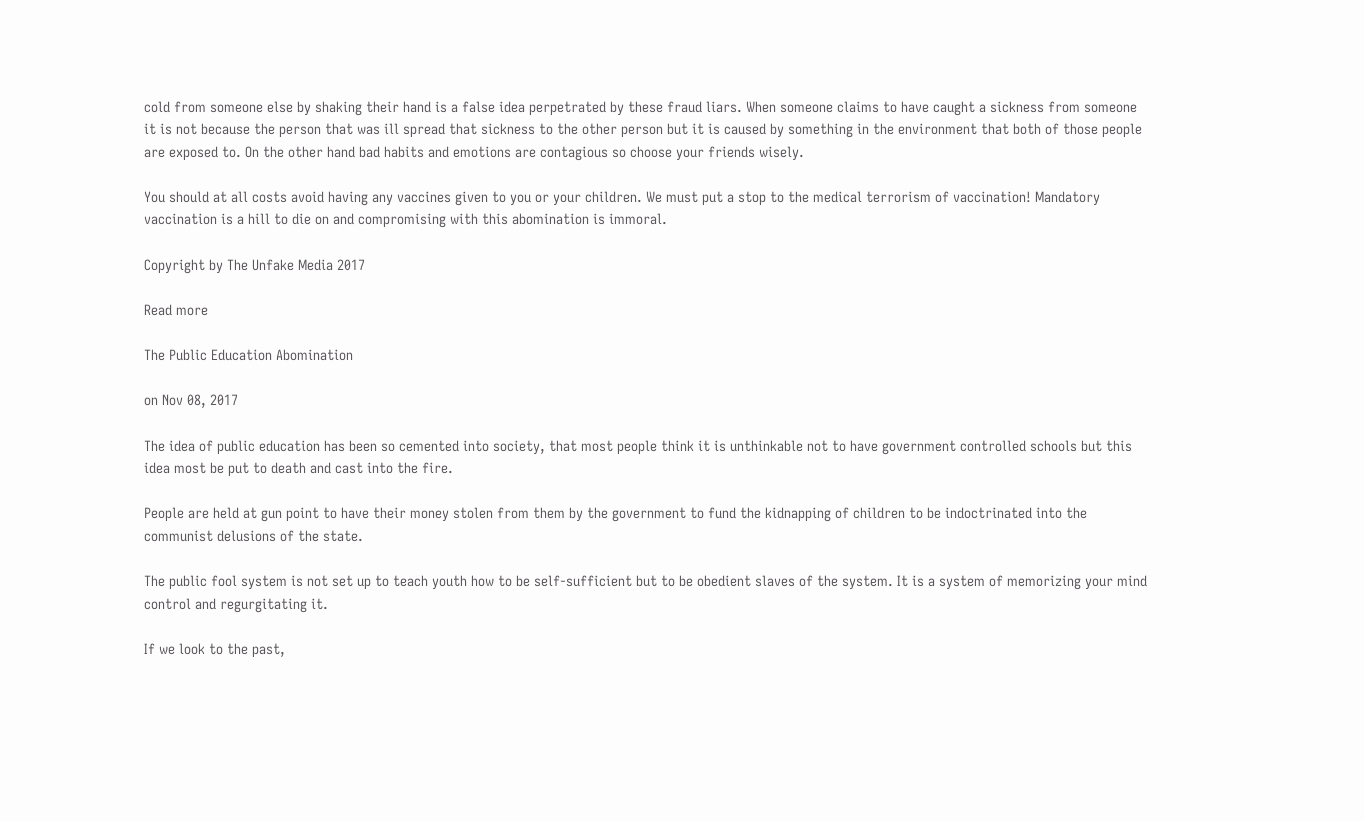cold from someone else by shaking their hand is a false idea perpetrated by these fraud liars. When someone claims to have caught a sickness from someone it is not because the person that was ill spread that sickness to the other person but it is caused by something in the environment that both of those people are exposed to. On the other hand bad habits and emotions are contagious so choose your friends wisely.

You should at all costs avoid having any vaccines given to you or your children. We must put a stop to the medical terrorism of vaccination! Mandatory vaccination is a hill to die on and compromising with this abomination is immoral.

Copyright by The Unfake Media 2017

Read more

The Public Education Abomination

on Nov 08, 2017

The idea of public education has been so cemented into society, that most people think it is unthinkable not to have government controlled schools but this idea most be put to death and cast into the fire.

People are held at gun point to have their money stolen from them by the government to fund the kidnapping of children to be indoctrinated into the communist delusions of the state.

The public fool system is not set up to teach youth how to be self-sufficient but to be obedient slaves of the system. It is a system of memorizing your mind control and regurgitating it.

If we look to the past,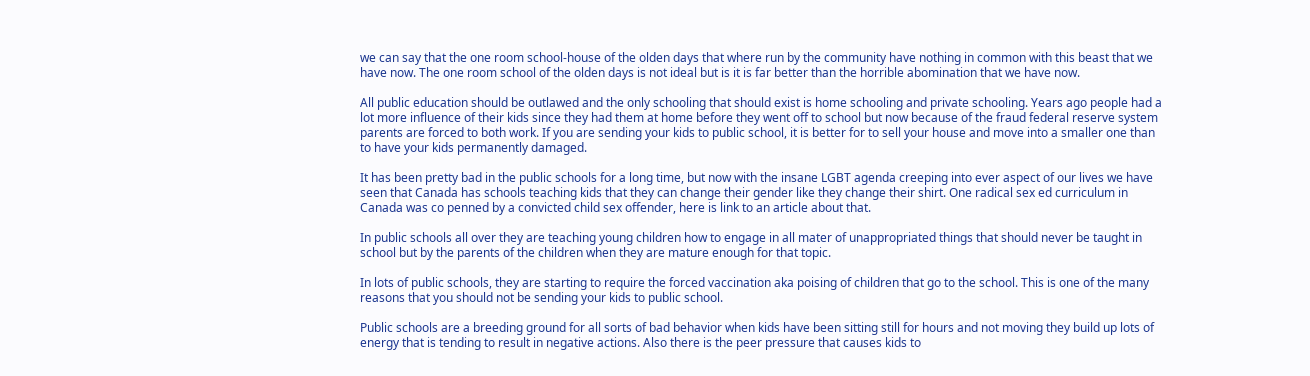we can say that the one room school-house of the olden days that where run by the community have nothing in common with this beast that we have now. The one room school of the olden days is not ideal but is it is far better than the horrible abomination that we have now.

All public education should be outlawed and the only schooling that should exist is home schooling and private schooling. Years ago people had a lot more influence of their kids since they had them at home before they went off to school but now because of the fraud federal reserve system parents are forced to both work. If you are sending your kids to public school, it is better for to sell your house and move into a smaller one than to have your kids permanently damaged.

It has been pretty bad in the public schools for a long time, but now with the insane LGBT agenda creeping into ever aspect of our lives we have seen that Canada has schools teaching kids that they can change their gender like they change their shirt. One radical sex ed curriculum in Canada was co penned by a convicted child sex offender, here is link to an article about that.

In public schools all over they are teaching young children how to engage in all mater of unappropriated things that should never be taught in school but by the parents of the children when they are mature enough for that topic.

In lots of public schools, they are starting to require the forced vaccination aka poising of children that go to the school. This is one of the many reasons that you should not be sending your kids to public school.

Public schools are a breeding ground for all sorts of bad behavior when kids have been sitting still for hours and not moving they build up lots of energy that is tending to result in negative actions. Also there is the peer pressure that causes kids to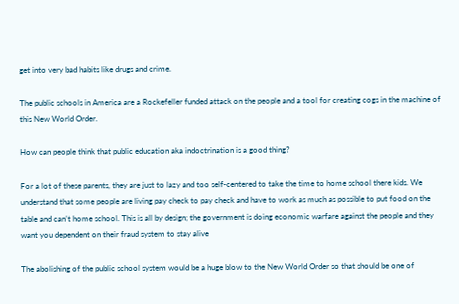get into very bad habits like drugs and crime.

The public schools in America are a Rockefeller funded attack on the people and a tool for creating cogs in the machine of this New World Order.

How can people think that public education aka indoctrination is a good thing?

For a lot of these parents, they are just to lazy and too self-centered to take the time to home school there kids. We understand that some people are living pay check to pay check and have to work as much as possible to put food on the table and can’t home school. This is all by design; the government is doing economic warfare against the people and they want you dependent on their fraud system to stay alive

The abolishing of the public school system would be a huge blow to the New World Order so that should be one of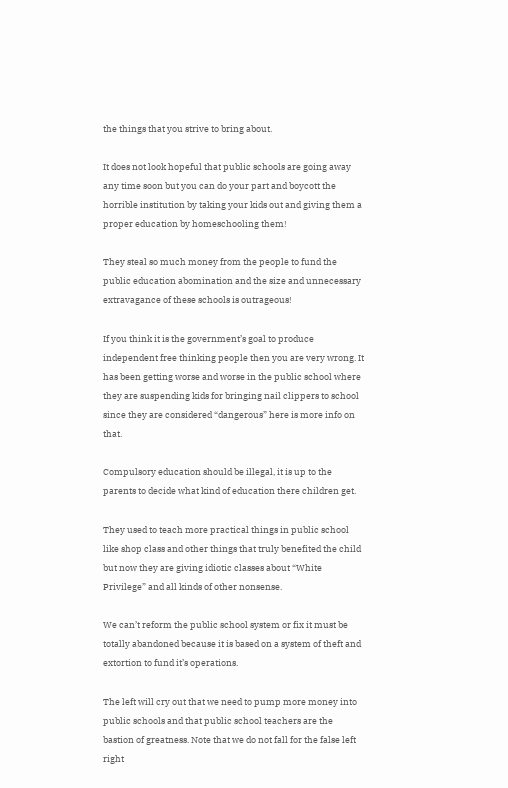the things that you strive to bring about.

It does not look hopeful that public schools are going away any time soon but you can do your part and boycott the horrible institution by taking your kids out and giving them a proper education by homeschooling them!

They steal so much money from the people to fund the public education abomination and the size and unnecessary extravagance of these schools is outrageous!

If you think it is the government’s goal to produce independent free thinking people then you are very wrong. It has been getting worse and worse in the public school where they are suspending kids for bringing nail clippers to school since they are considered “dangerous” here is more info on that.

Compulsory education should be illegal, it is up to the parents to decide what kind of education there children get.

They used to teach more practical things in public school like shop class and other things that truly benefited the child but now they are giving idiotic classes about “White Privilege” and all kinds of other nonsense.

We can’t reform the public school system or fix it must be totally abandoned because it is based on a system of theft and extortion to fund it’s operations.

The left will cry out that we need to pump more money into public schools and that public school teachers are the bastion of greatness. Note that we do not fall for the false left right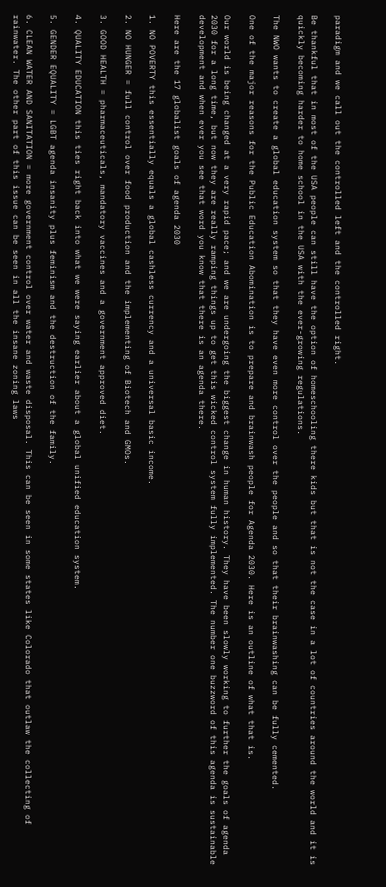paradigm and we call out the controlled left and the controlled right.

Be thankful that in most of the USA people can still have the option of homeschooling there kids but that is not the case in a lot of countries around the world and it is quickly becoming harder to home school in the USA with the ever-growing regulations.

The NWO wants to create a global education system so that they have even more control over the people and so that their brainwashing can be fully cemented.

One of the major reasons for the Public Education Abomination is to prepare and brainwash people for Agenda 2030. Here is an outline of what that is.

Our world is being changed at a very rapid pace; and we are undergoing the biggest change in human history. They have been slowly working to further the goals of agenda 2030 for a long time, but now they are really ramping things up to get this wicked control system fully implemented. The number one buzzword of this agenda is sustainable development and when ever you see that word you know that there is an agenda there.

Here are the 17 globalist goals of agenda 2030

1. NO POVERTY this essentially equals a global cashless currency and a universal basic income.

2. NO HUNGER = full control over food production and the implementing of Biotech and GMOs.

3. GOOD HEALTH = pharmaceuticals, mandatory vaccines and a government approved diet.

4. QUALITY EDUCATION this ties right back into what we were saying earlier about a global unified education system.

5. GENDER EQUALITY = LGBT agenda insanity plus feminism and the destruction of the family.

6. CLEAN WATER AND SANITATION = more government control over water and waste disposal. This can be seen in some states like Colorado that outlaw the collecting of rainwater. The other part of this issue can be seen in all the insane zoning laws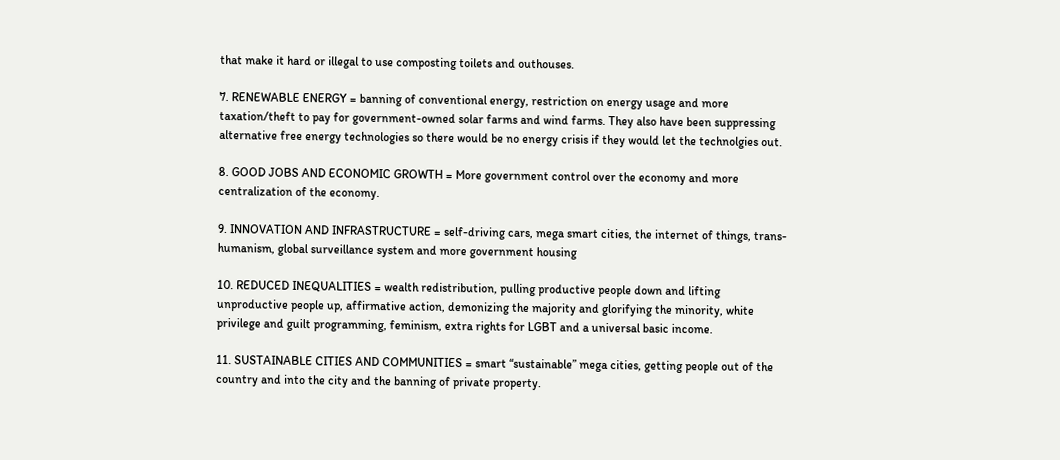that make it hard or illegal to use composting toilets and outhouses.

7. RENEWABLE ENERGY = banning of conventional energy, restriction on energy usage and more taxation/theft to pay for government-owned solar farms and wind farms. They also have been suppressing alternative free energy technologies so there would be no energy crisis if they would let the technolgies out.

8. GOOD JOBS AND ECONOMIC GROWTH = More government control over the economy and more centralization of the economy.

9. INNOVATION AND INFRASTRUCTURE = self-driving cars, mega smart cities, the internet of things, trans-humanism, global surveillance system and more government housing

10. REDUCED INEQUALITIES = wealth redistribution, pulling productive people down and lifting unproductive people up, affirmative action, demonizing the majority and glorifying the minority, white privilege and guilt programming, feminism, extra rights for LGBT and a universal basic income.

11. SUSTAINABLE CITIES AND COMMUNITIES = smart “sustainable” mega cities, getting people out of the country and into the city and the banning of private property.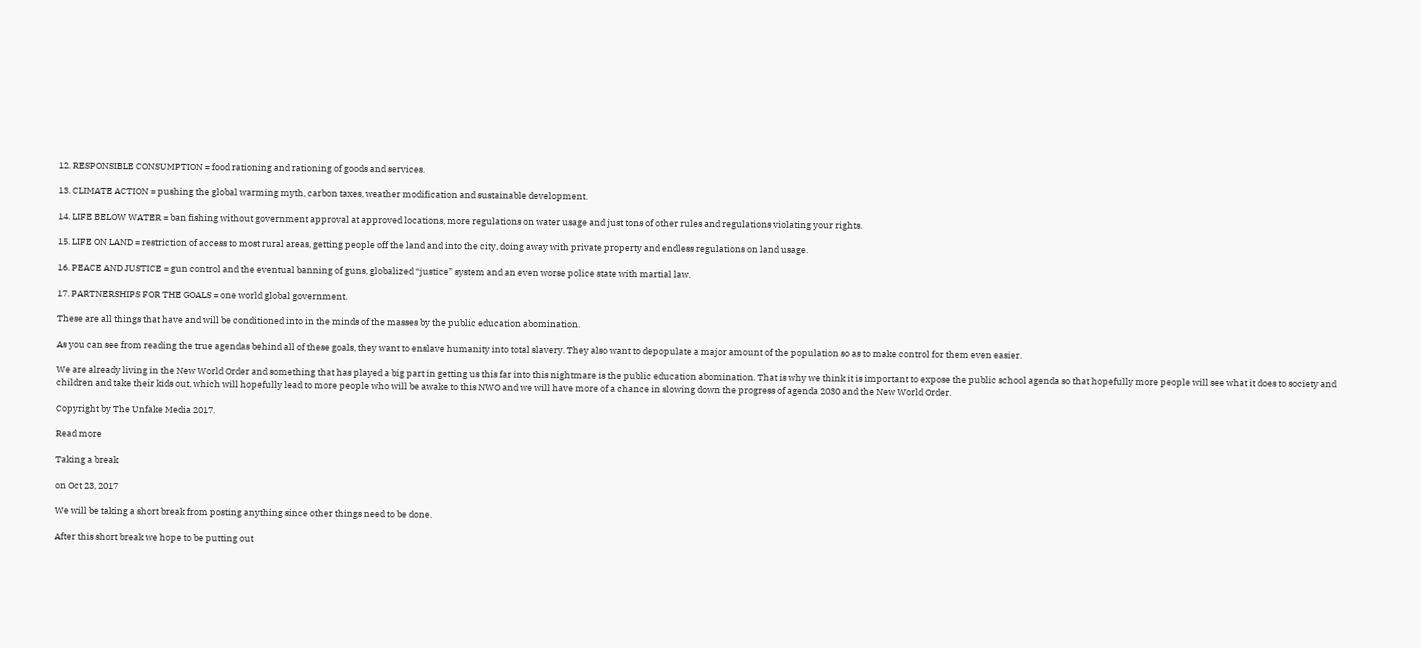12. RESPONSIBLE CONSUMPTION = food rationing and rationing of goods and services.

13. CLIMATE ACTION = pushing the global warming myth, carbon taxes, weather modification and sustainable development.

14. LIFE BELOW WATER = ban fishing without government approval at approved locations, more regulations on water usage and just tons of other rules and regulations violating your rights.

15. LIFE ON LAND = restriction of access to most rural areas, getting people off the land and into the city, doing away with private property and endless regulations on land usage.

16. PEACE AND JUSTICE = gun control and the eventual banning of guns, globalized “justice” system and an even worse police state with martial law.

17. PARTNERSHIPS FOR THE GOALS = one world global government.

These are all things that have and will be conditioned into in the minds of the masses by the public education abomination.

As you can see from reading the true agendas behind all of these goals, they want to enslave humanity into total slavery. They also want to depopulate a major amount of the population so as to make control for them even easier.

We are already living in the New World Order and something that has played a big part in getting us this far into this nightmare is the public education abomination. That is why we think it is important to expose the public school agenda so that hopefully more people will see what it does to society and children and take their kids out, which will hopefully lead to more people who will be awake to this NWO and we will have more of a chance in slowing down the progress of agenda 2030 and the New World Order.

Copyright by The Unfake Media 2017.

Read more

Taking a break

on Oct 23, 2017

We will be taking a short break from posting anything since other things need to be done.

After this short break we hope to be putting out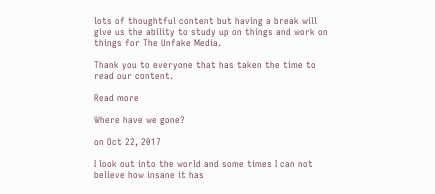lots of thoughtful content but having a break will give us the ability to study up on things and work on things for The Unfake Media.

Thank you to everyone that has taken the time to read our content.

Read more

Where have we gone?

on Oct 22, 2017

I look out into the world and some times I can not believe how insane it has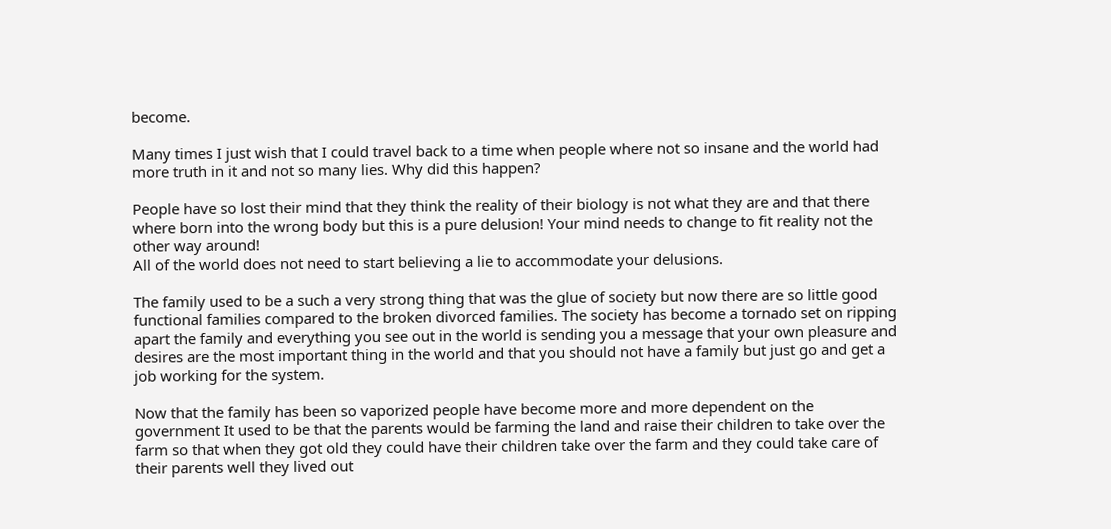become.

Many times I just wish that I could travel back to a time when people where not so insane and the world had more truth in it and not so many lies. Why did this happen?

People have so lost their mind that they think the reality of their biology is not what they are and that there where born into the wrong body but this is a pure delusion! Your mind needs to change to fit reality not the other way around!
All of the world does not need to start believing a lie to accommodate your delusions.

The family used to be a such a very strong thing that was the glue of society but now there are so little good functional families compared to the broken divorced families. The society has become a tornado set on ripping apart the family and everything you see out in the world is sending you a message that your own pleasure and desires are the most important thing in the world and that you should not have a family but just go and get a job working for the system.

Now that the family has been so vaporized people have become more and more dependent on the government It used to be that the parents would be farming the land and raise their children to take over the farm so that when they got old they could have their children take over the farm and they could take care of their parents well they lived out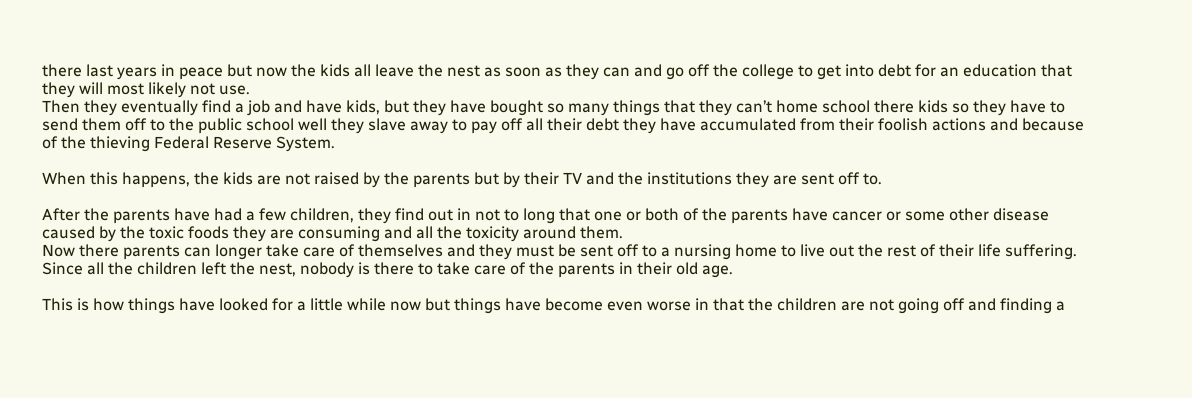there last years in peace but now the kids all leave the nest as soon as they can and go off the college to get into debt for an education that they will most likely not use.
Then they eventually find a job and have kids, but they have bought so many things that they can’t home school there kids so they have to send them off to the public school well they slave away to pay off all their debt they have accumulated from their foolish actions and because of the thieving Federal Reserve System.

When this happens, the kids are not raised by the parents but by their TV and the institutions they are sent off to.

After the parents have had a few children, they find out in not to long that one or both of the parents have cancer or some other disease caused by the toxic foods they are consuming and all the toxicity around them.
Now there parents can longer take care of themselves and they must be sent off to a nursing home to live out the rest of their life suffering. Since all the children left the nest, nobody is there to take care of the parents in their old age.

This is how things have looked for a little while now but things have become even worse in that the children are not going off and finding a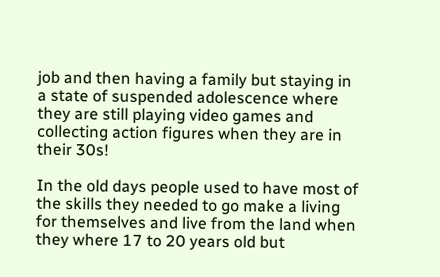job and then having a family but staying in a state of suspended adolescence where they are still playing video games and collecting action figures when they are in their 30s!

In the old days people used to have most of the skills they needed to go make a living for themselves and live from the land when they where 17 to 20 years old but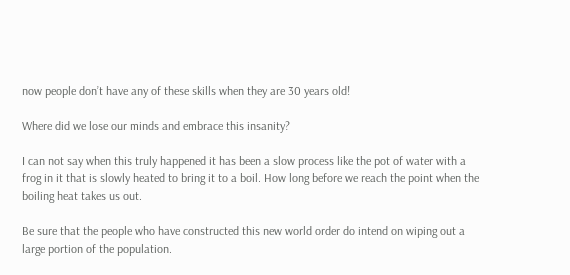now people don’t have any of these skills when they are 30 years old!

Where did we lose our minds and embrace this insanity?

I can not say when this truly happened it has been a slow process like the pot of water with a frog in it that is slowly heated to bring it to a boil. How long before we reach the point when the boiling heat takes us out.

Be sure that the people who have constructed this new world order do intend on wiping out a large portion of the population.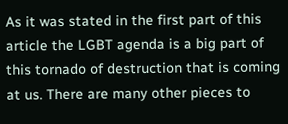As it was stated in the first part of this article the LGBT agenda is a big part of this tornado of destruction that is coming at us. There are many other pieces to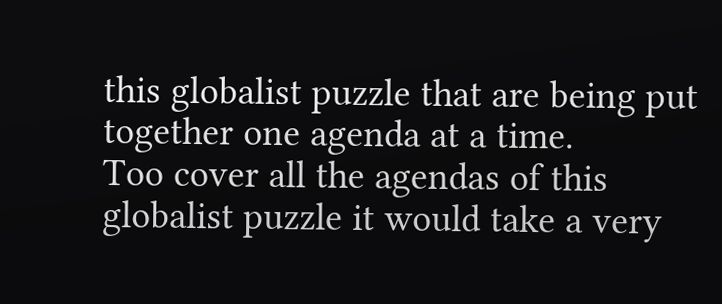this globalist puzzle that are being put together one agenda at a time.
Too cover all the agendas of this globalist puzzle it would take a very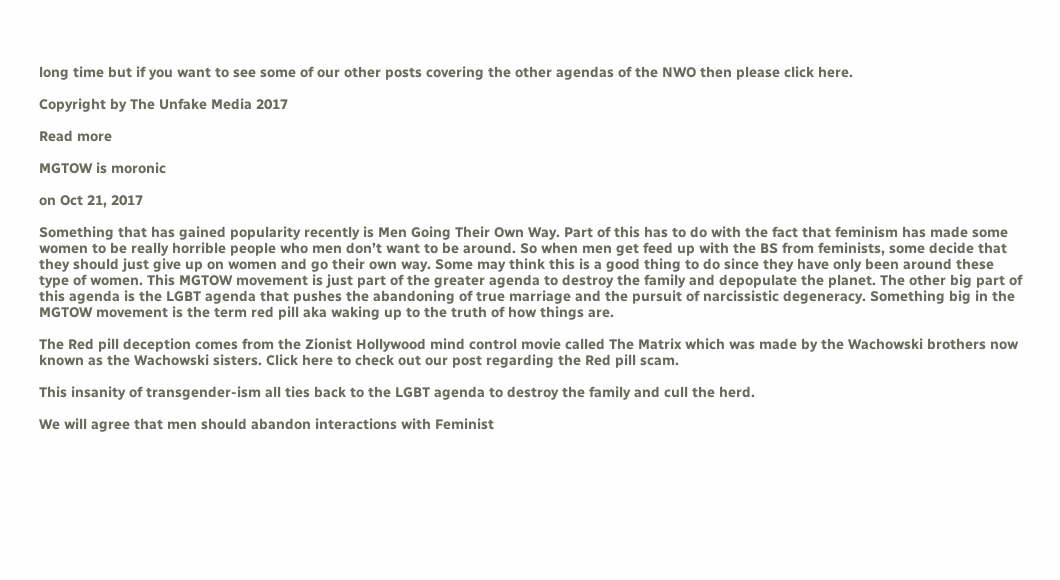long time but if you want to see some of our other posts covering the other agendas of the NWO then please click here.

Copyright by The Unfake Media 2017

Read more

MGTOW is moronic

on Oct 21, 2017

Something that has gained popularity recently is Men Going Their Own Way. Part of this has to do with the fact that feminism has made some women to be really horrible people who men don’t want to be around. So when men get feed up with the BS from feminists, some decide that they should just give up on women and go their own way. Some may think this is a good thing to do since they have only been around these type of women. This MGTOW movement is just part of the greater agenda to destroy the family and depopulate the planet. The other big part of this agenda is the LGBT agenda that pushes the abandoning of true marriage and the pursuit of narcissistic degeneracy. Something big in the MGTOW movement is the term red pill aka waking up to the truth of how things are.

The Red pill deception comes from the Zionist Hollywood mind control movie called The Matrix which was made by the Wachowski brothers now known as the Wachowski sisters. Click here to check out our post regarding the Red pill scam.

This insanity of transgender-ism all ties back to the LGBT agenda to destroy the family and cull the herd.

We will agree that men should abandon interactions with Feminist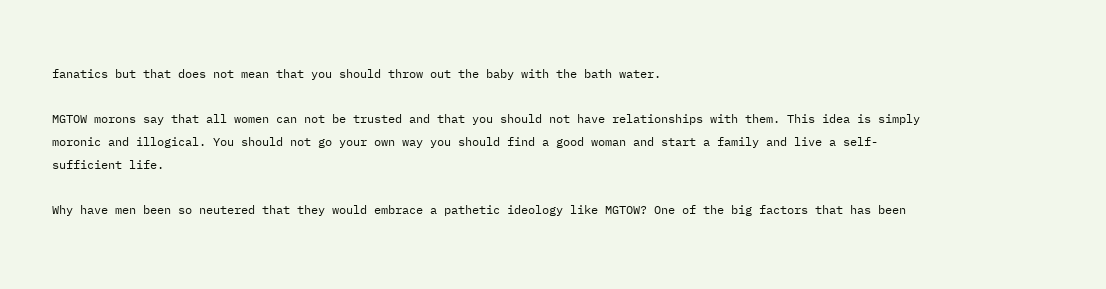fanatics but that does not mean that you should throw out the baby with the bath water.

MGTOW morons say that all women can not be trusted and that you should not have relationships with them. This idea is simply moronic and illogical. You should not go your own way you should find a good woman and start a family and live a self-sufficient life.

Why have men been so neutered that they would embrace a pathetic ideology like MGTOW? One of the big factors that has been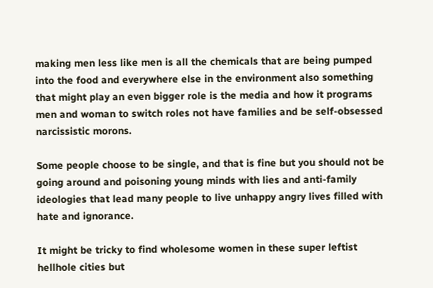making men less like men is all the chemicals that are being pumped into the food and everywhere else in the environment also something that might play an even bigger role is the media and how it programs men and woman to switch roles not have families and be self-obsessed narcissistic morons.

Some people choose to be single, and that is fine but you should not be going around and poisoning young minds with lies and anti-family ideologies that lead many people to live unhappy angry lives filled with hate and ignorance.

It might be tricky to find wholesome women in these super leftist hellhole cities but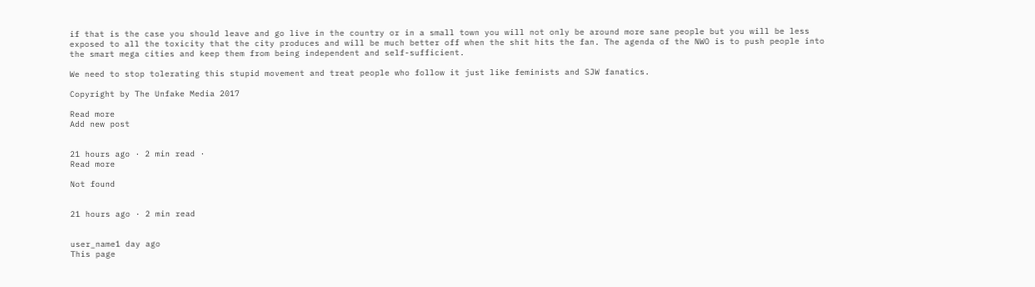if that is the case you should leave and go live in the country or in a small town you will not only be around more sane people but you will be less exposed to all the toxicity that the city produces and will be much better off when the shit hits the fan. The agenda of the NWO is to push people into the smart mega cities and keep them from being independent and self-sufficient.

We need to stop tolerating this stupid movement and treat people who follow it just like feminists and SJW fanatics.

Copyright by The Unfake Media 2017

Read more
Add new post


21 hours ago · 2 min read ·
Read more

Not found


21 hours ago · 2 min read


user_name1 day ago
This page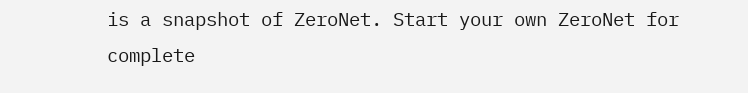is a snapshot of ZeroNet. Start your own ZeroNet for complete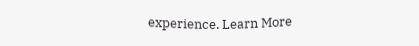experience. Learn More